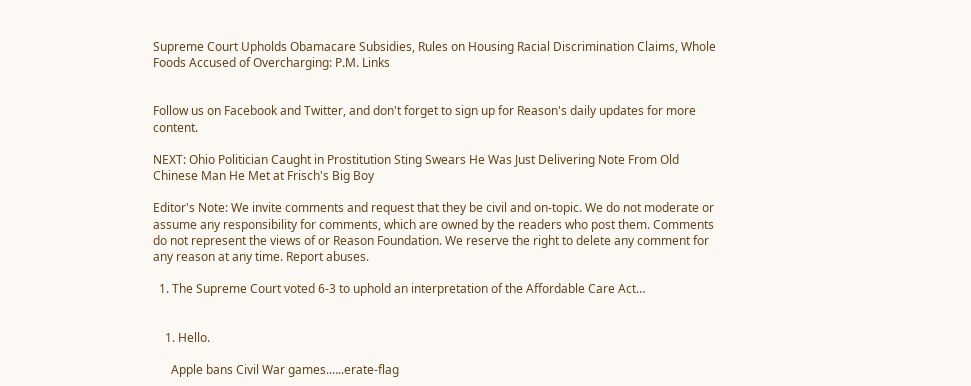Supreme Court Upholds Obamacare Subsidies, Rules on Housing Racial Discrimination Claims, Whole Foods Accused of Overcharging: P.M. Links


Follow us on Facebook and Twitter, and don't forget to sign up for Reason's daily updates for more content.

NEXT: Ohio Politician Caught in Prostitution Sting Swears He Was Just Delivering Note From Old Chinese Man He Met at Frisch's Big Boy

Editor's Note: We invite comments and request that they be civil and on-topic. We do not moderate or assume any responsibility for comments, which are owned by the readers who post them. Comments do not represent the views of or Reason Foundation. We reserve the right to delete any comment for any reason at any time. Report abuses.

  1. The Supreme Court voted 6-3 to uphold an interpretation of the Affordable Care Act…


    1. Hello.

      Apple bans Civil War games.…..erate-flag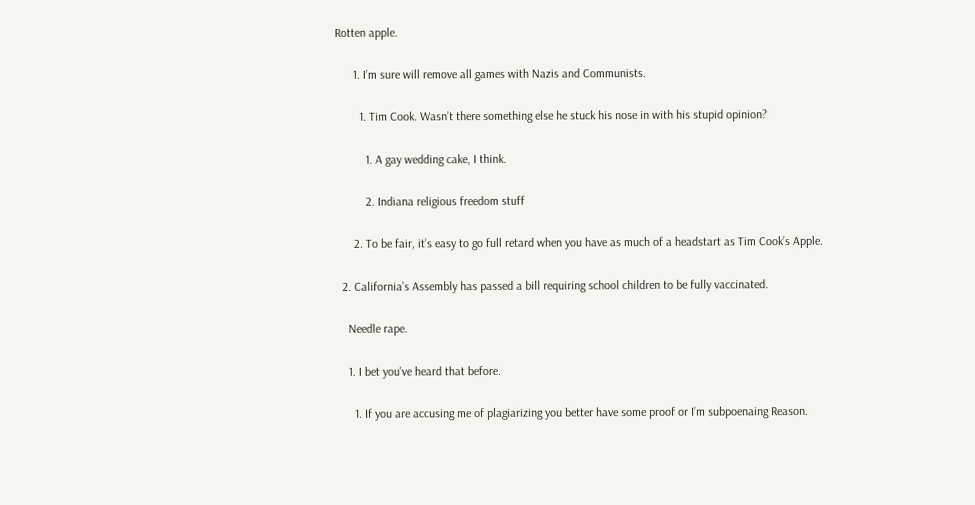Rotten apple.

      1. I’m sure will remove all games with Nazis and Communists.

        1. Tim Cook. Wasn’t there something else he stuck his nose in with his stupid opinion?

          1. A gay wedding cake, I think.

          2. Indiana religious freedom stuff

      2. To be fair, it’s easy to go full retard when you have as much of a headstart as Tim Cook’s Apple.

  2. California’s Assembly has passed a bill requiring school children to be fully vaccinated.

    Needle rape.

    1. I bet you’ve heard that before.

      1. If you are accusing me of plagiarizing you better have some proof or I’m subpoenaing Reason.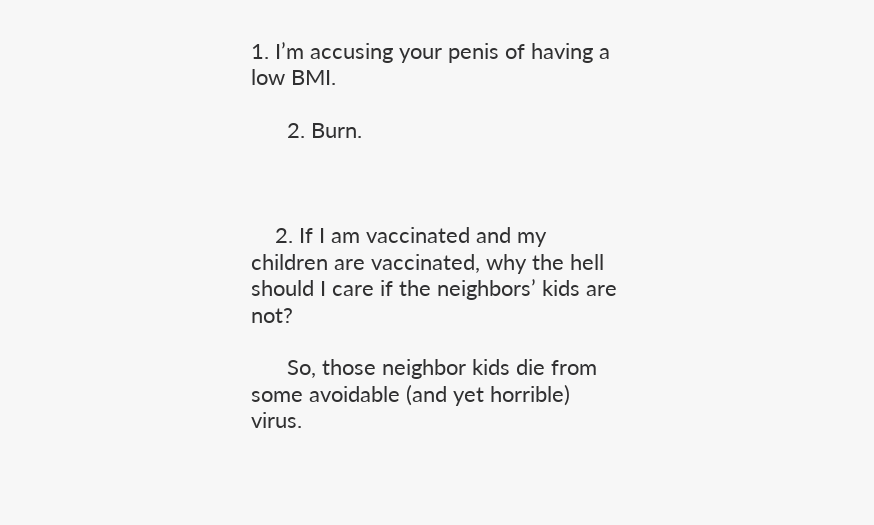1. I’m accusing your penis of having a low BMI.

      2. Burn.



    2. If I am vaccinated and my children are vaccinated, why the hell should I care if the neighbors’ kids are not?

      So, those neighbor kids die from some avoidable (and yet horrible) virus.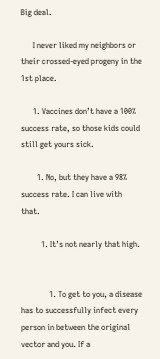Big deal.

      I never liked my neighbors or their crossed-eyed progeny in the 1st place.

      1. Vaccines don’t have a 100% success rate, so those kids could still get yours sick.

        1. No, but they have a 98% success rate. I can live with that.

          1. It’s not nearly that high.


              1. To get to you, a disease has to successfully infect every person in between the original vector and you. If a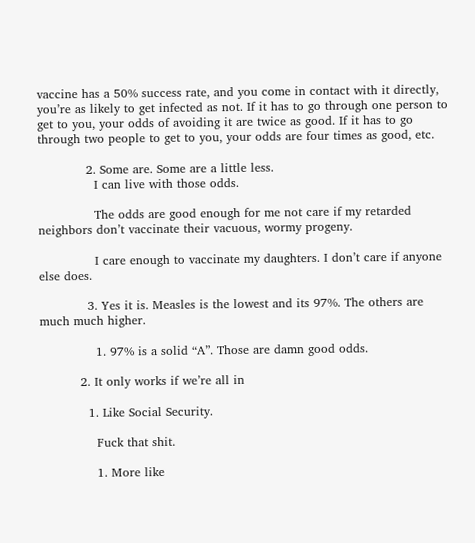vaccine has a 50% success rate, and you come in contact with it directly, you’re as likely to get infected as not. If it has to go through one person to get to you, your odds of avoiding it are twice as good. If it has to go through two people to get to you, your odds are four times as good, etc.

            2. Some are. Some are a little less.
              I can live with those odds.

              The odds are good enough for me not care if my retarded neighbors don’t vaccinate their vacuous, wormy progeny.

              I care enough to vaccinate my daughters. I don’t care if anyone else does.

            3. Yes it is. Measles is the lowest and its 97%. The others are much much higher.

              1. 97% is a solid “A”. Those are damn good odds.

          2. It only works if we’re all in

            1. Like Social Security.

              Fuck that shit.

              1. More like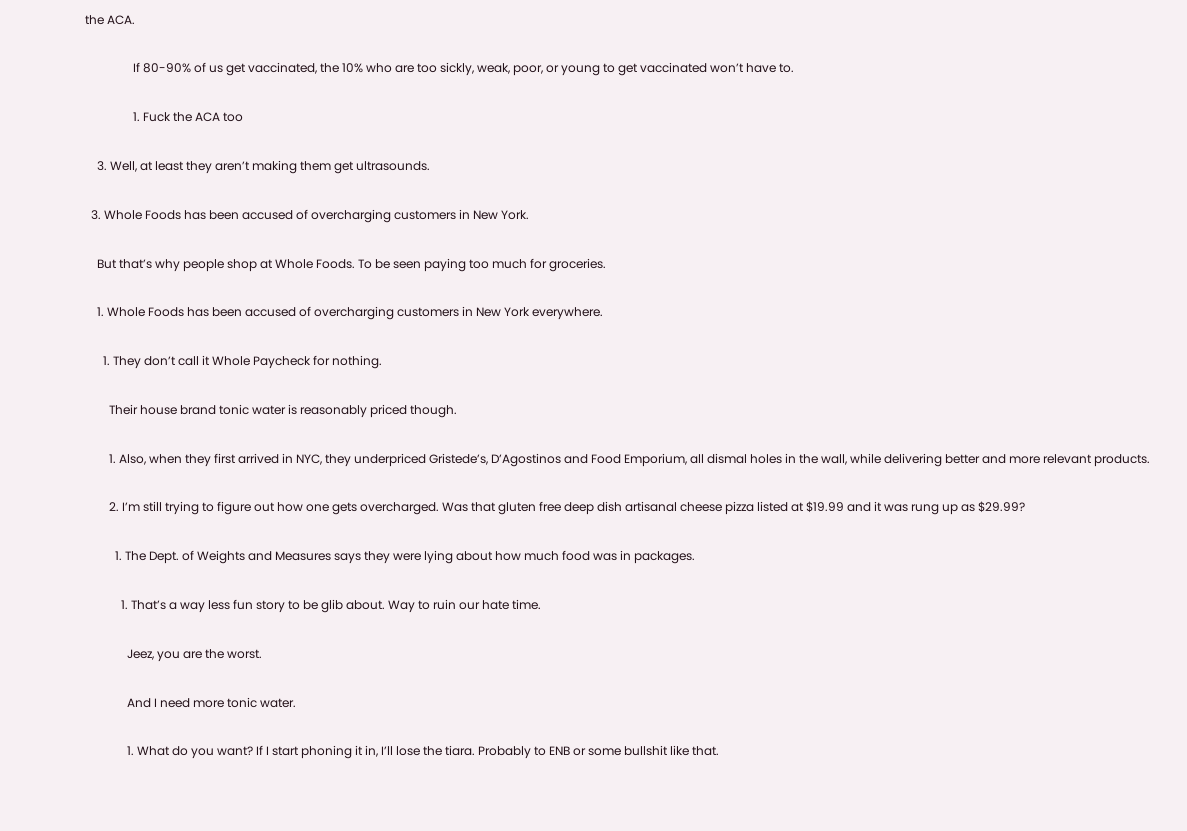the ACA.

                If 80-90% of us get vaccinated, the 10% who are too sickly, weak, poor, or young to get vaccinated won’t have to.

                1. Fuck the ACA too

    3. Well, at least they aren’t making them get ultrasounds.

  3. Whole Foods has been accused of overcharging customers in New York.

    But that’s why people shop at Whole Foods. To be seen paying too much for groceries.

    1. Whole Foods has been accused of overcharging customers in New York everywhere.

      1. They don’t call it Whole Paycheck for nothing.

        Their house brand tonic water is reasonably priced though.

        1. Also, when they first arrived in NYC, they underpriced Gristede’s, D’Agostinos and Food Emporium, all dismal holes in the wall, while delivering better and more relevant products.

        2. I’m still trying to figure out how one gets overcharged. Was that gluten free deep dish artisanal cheese pizza listed at $19.99 and it was rung up as $29.99?

          1. The Dept. of Weights and Measures says they were lying about how much food was in packages.

            1. That’s a way less fun story to be glib about. Way to ruin our hate time.

              Jeez, you are the worst.

              And I need more tonic water.

              1. What do you want? If I start phoning it in, I’ll lose the tiara. Probably to ENB or some bullshit like that.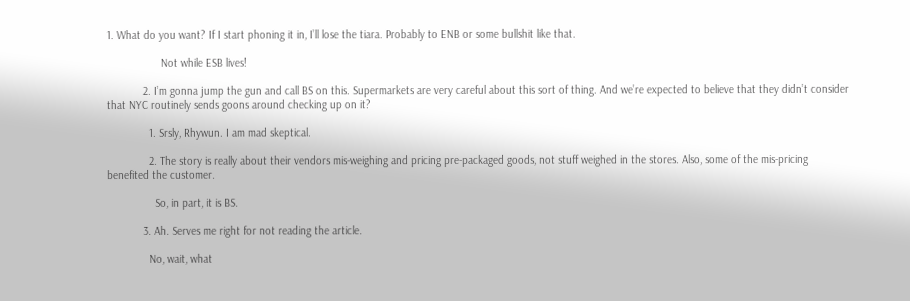1. What do you want? If I start phoning it in, I’ll lose the tiara. Probably to ENB or some bullshit like that.

                  Not while ESB lives!

            2. I’m gonna jump the gun and call BS on this. Supermarkets are very careful about this sort of thing. And we’re expected to believe that they didn’t consider that NYC routinely sends goons around checking up on it?

              1. Srsly, Rhywun. I am mad skeptical.

              2. The story is really about their vendors mis-weighing and pricing pre-packaged goods, not stuff weighed in the stores. Also, some of the mis-pricing benefited the customer.

                So, in part, it is BS.

            3. Ah. Serves me right for not reading the article.

              No, wait, what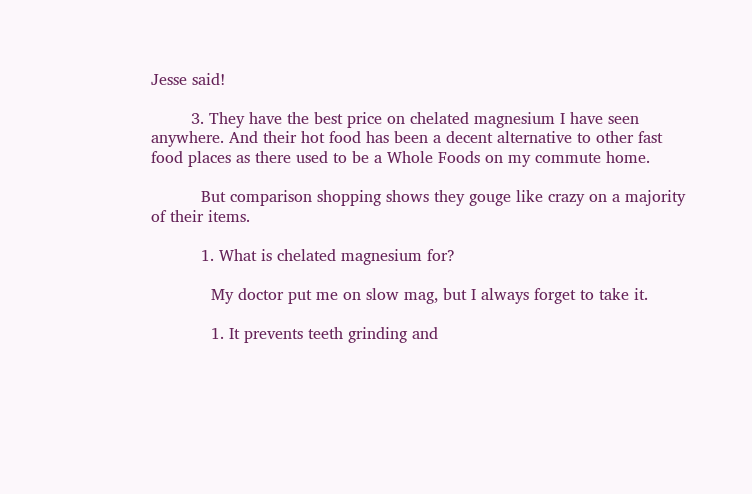Jesse said!

        3. They have the best price on chelated magnesium I have seen anywhere. And their hot food has been a decent alternative to other fast food places as there used to be a Whole Foods on my commute home.

          But comparison shopping shows they gouge like crazy on a majority of their items.

          1. What is chelated magnesium for?

            My doctor put me on slow mag, but I always forget to take it.

            1. It prevents teeth grinding and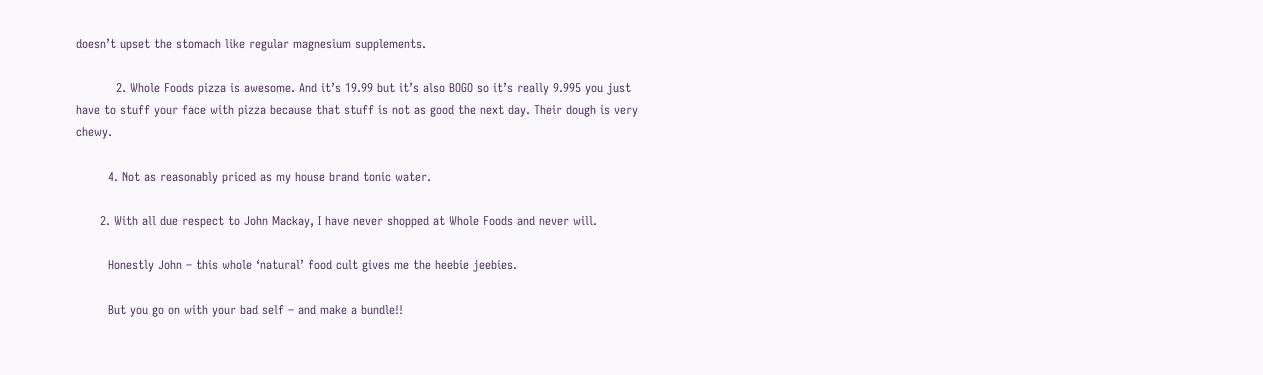doesn’t upset the stomach like regular magnesium supplements.

          2. Whole Foods pizza is awesome. And it’s 19.99 but it’s also BOGO so it’s really 9.995 you just have to stuff your face with pizza because that stuff is not as good the next day. Their dough is very chewy.

        4. Not as reasonably priced as my house brand tonic water.

      2. With all due respect to John Mackay, I have never shopped at Whole Foods and never will.

        Honestly John – this whole ‘natural’ food cult gives me the heebie jeebies.

        But you go on with your bad self – and make a bundle!!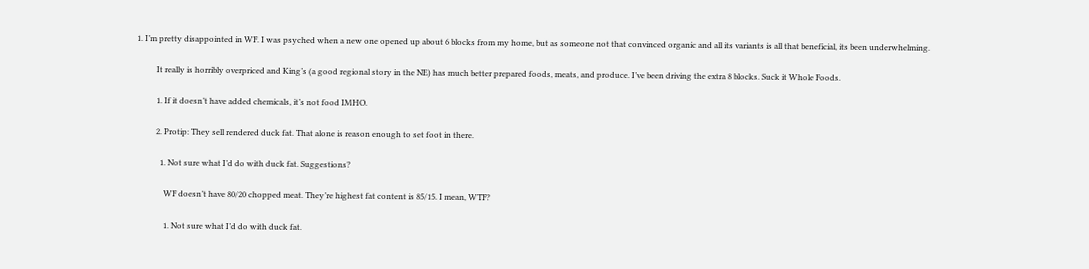1. I’m pretty disappointed in WF. I was psyched when a new one opened up about 6 blocks from my home, but as someone not that convinced organic and all its variants is all that beneficial, its been underwhelming.

          It really is horribly overpriced and King’s (a good regional story in the NE) has much better prepared foods, meats, and produce. I’ve been driving the extra 8 blocks. Suck it Whole Foods.

          1. If it doesn’t have added chemicals, it’s not food IMHO.

          2. Protip: They sell rendered duck fat. That alone is reason enough to set foot in there.

            1. Not sure what I’d do with duck fat. Suggestions?

              WF doesn’t have 80/20 chopped meat. They’re highest fat content is 85/15. I mean, WTF?

              1. Not sure what I’d do with duck fat.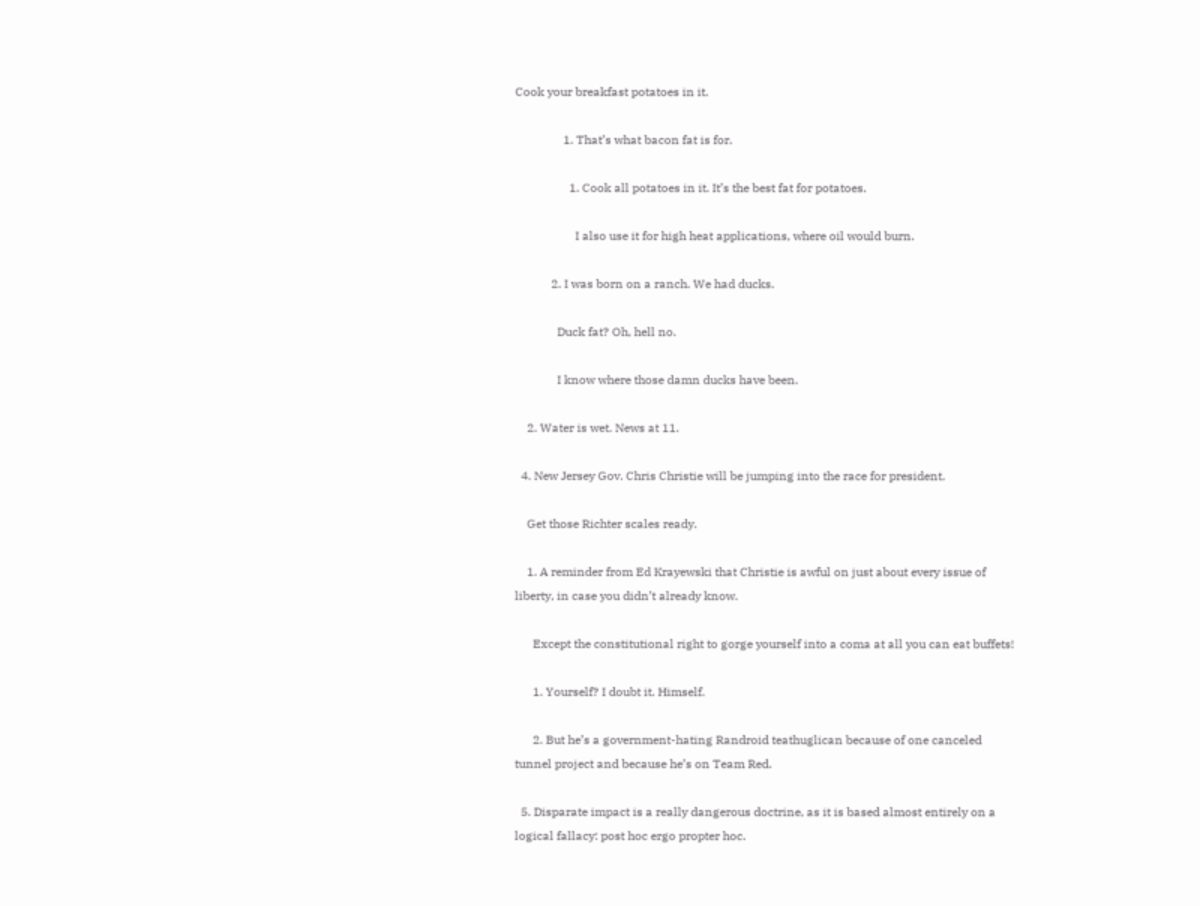Cook your breakfast potatoes in it.

                1. That’s what bacon fat is for.

                  1. Cook all potatoes in it. It’s the best fat for potatoes.

                    I also use it for high heat applications, where oil would burn.

            2. I was born on a ranch. We had ducks.

              Duck fat? Oh, hell no.

              I know where those damn ducks have been.

    2. Water is wet. News at 11.

  4. New Jersey Gov. Chris Christie will be jumping into the race for president.

    Get those Richter scales ready.

    1. A reminder from Ed Krayewski that Christie is awful on just about every issue of liberty, in case you didn’t already know.

      Except the constitutional right to gorge yourself into a coma at all you can eat buffets!

      1. Yourself? I doubt it. Himself.

      2. But he’s a government-hating Randroid teathuglican because of one canceled tunnel project and because he’s on Team Red.

  5. Disparate impact is a really dangerous doctrine, as it is based almost entirely on a logical fallacy: post hoc ergo propter hoc.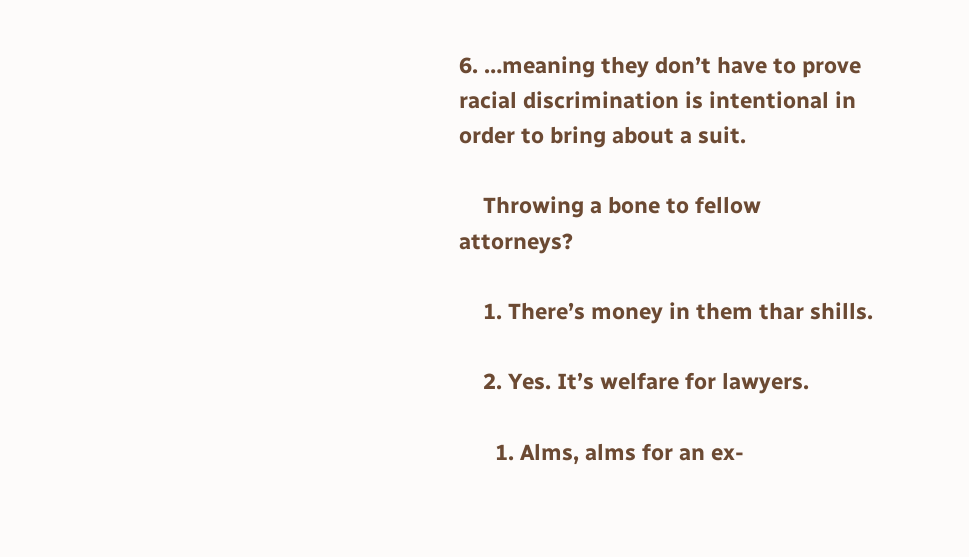6. …meaning they don’t have to prove racial discrimination is intentional in order to bring about a suit.

    Throwing a bone to fellow attorneys?

    1. There’s money in them thar shills.

    2. Yes. It’s welfare for lawyers.

      1. Alms, alms for an ex-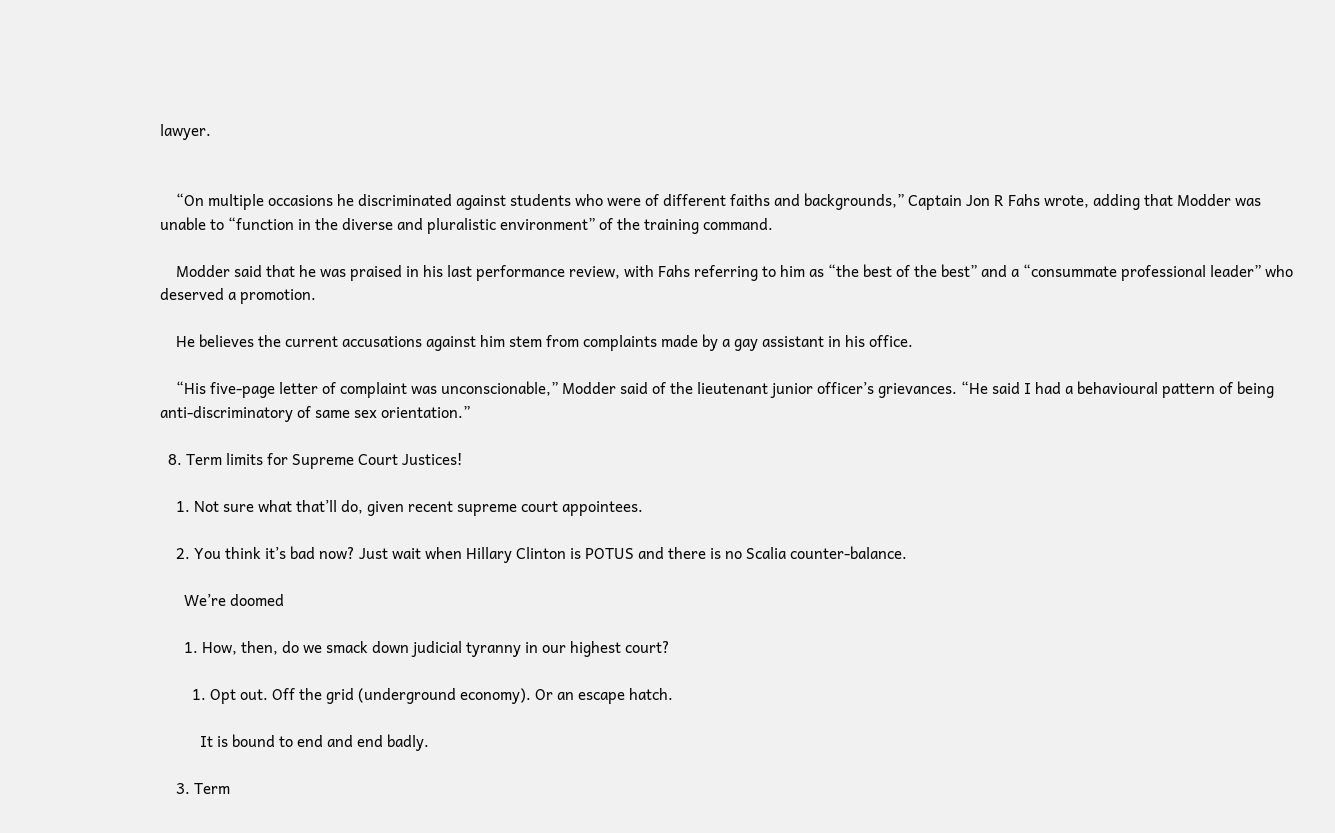lawyer.


    “On multiple occasions he discriminated against students who were of different faiths and backgrounds,” Captain Jon R Fahs wrote, adding that Modder was unable to “function in the diverse and pluralistic environment” of the training command.

    Modder said that he was praised in his last performance review, with Fahs referring to him as “the best of the best” and a “consummate professional leader” who deserved a promotion.

    He believes the current accusations against him stem from complaints made by a gay assistant in his office.

    “His five-page letter of complaint was unconscionable,” Modder said of the lieutenant junior officer’s grievances. “He said I had a behavioural pattern of being anti-discriminatory of same sex orientation.”

  8. Term limits for Supreme Court Justices!

    1. Not sure what that’ll do, given recent supreme court appointees.

    2. You think it’s bad now? Just wait when Hillary Clinton is POTUS and there is no Scalia counter-balance.

      We’re doomed

      1. How, then, do we smack down judicial tyranny in our highest court?

        1. Opt out. Off the grid (underground economy). Or an escape hatch.

          It is bound to end and end badly.

    3. Term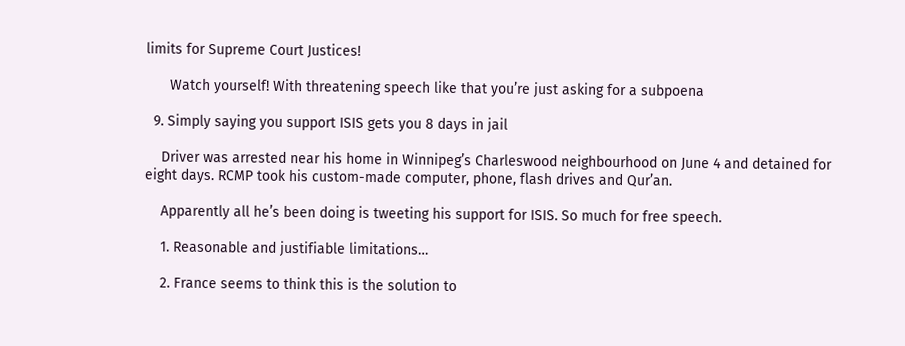limits for Supreme Court Justices!

      Watch yourself! With threatening speech like that you’re just asking for a subpoena

  9. Simply saying you support ISIS gets you 8 days in jail

    Driver was arrested near his home in Winnipeg’s Charleswood neighbourhood on June 4 and detained for eight days. RCMP took his custom-made computer, phone, flash drives and Qur’an.

    Apparently all he’s been doing is tweeting his support for ISIS. So much for free speech.

    1. Reasonable and justifiable limitations…

    2. France seems to think this is the solution to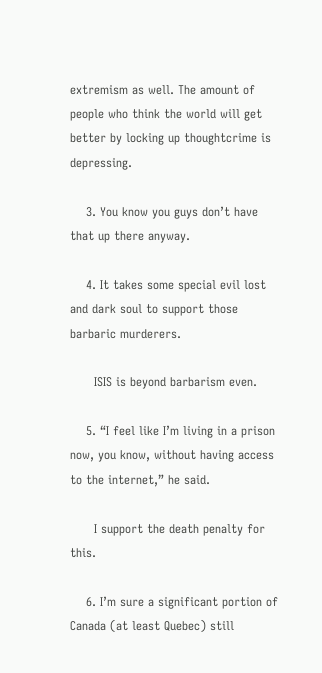extremism as well. The amount of people who think the world will get better by locking up thoughtcrime is depressing.

    3. You know you guys don’t have that up there anyway.

    4. It takes some special evil lost and dark soul to support those barbaric murderers.

      ISIS is beyond barbarism even.

    5. “I feel like I’m living in a prison now, you know, without having access to the internet,” he said.

      I support the death penalty for this.

    6. I’m sure a significant portion of Canada (at least Quebec) still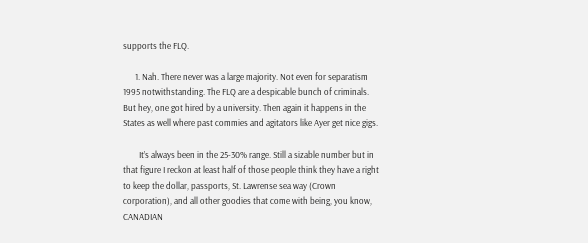supports the FLQ.

      1. Nah. There never was a large majority. Not even for separatism 1995 notwithstanding. The FLQ are a despicable bunch of criminals. But hey, one got hired by a university. Then again it happens in the States as well where past commies and agitators like Ayer get nice gigs.

        It’s always been in the 25-30% range. Still a sizable number but in that figure I reckon at least half of those people think they have a right to keep the dollar, passports, St. Lawrense sea way (Crown corporation), and all other goodies that come with being, you know, CANADIAN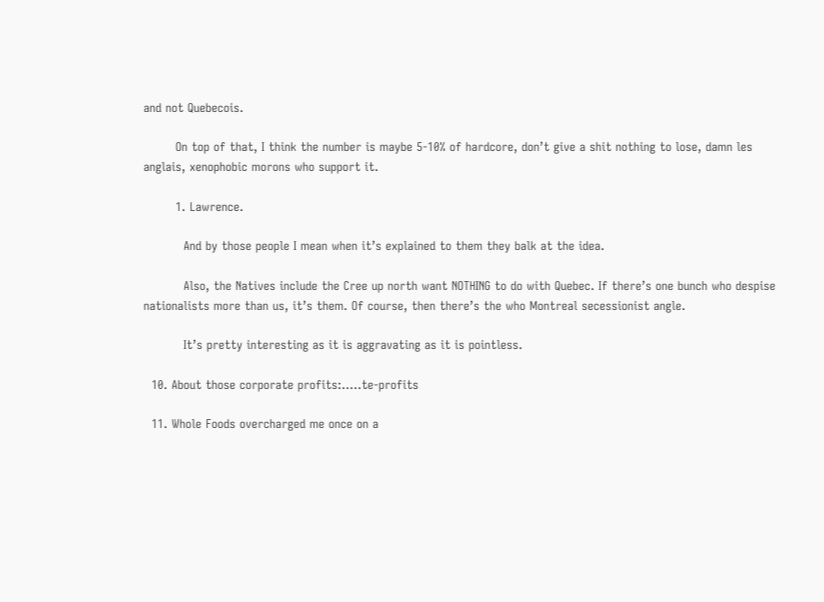and not Quebecois.

        On top of that, I think the number is maybe 5-10% of hardcore, don’t give a shit nothing to lose, damn les anglais, xenophobic morons who support it.

        1. Lawrence.

          And by those people I mean when it’s explained to them they balk at the idea.

          Also, the Natives include the Cree up north want NOTHING to do with Quebec. If there’s one bunch who despise nationalists more than us, it’s them. Of course, then there’s the who Montreal secessionist angle.

          It’s pretty interesting as it is aggravating as it is pointless.

  10. About those corporate profits:…..te-profits

  11. Whole Foods overcharged me once on a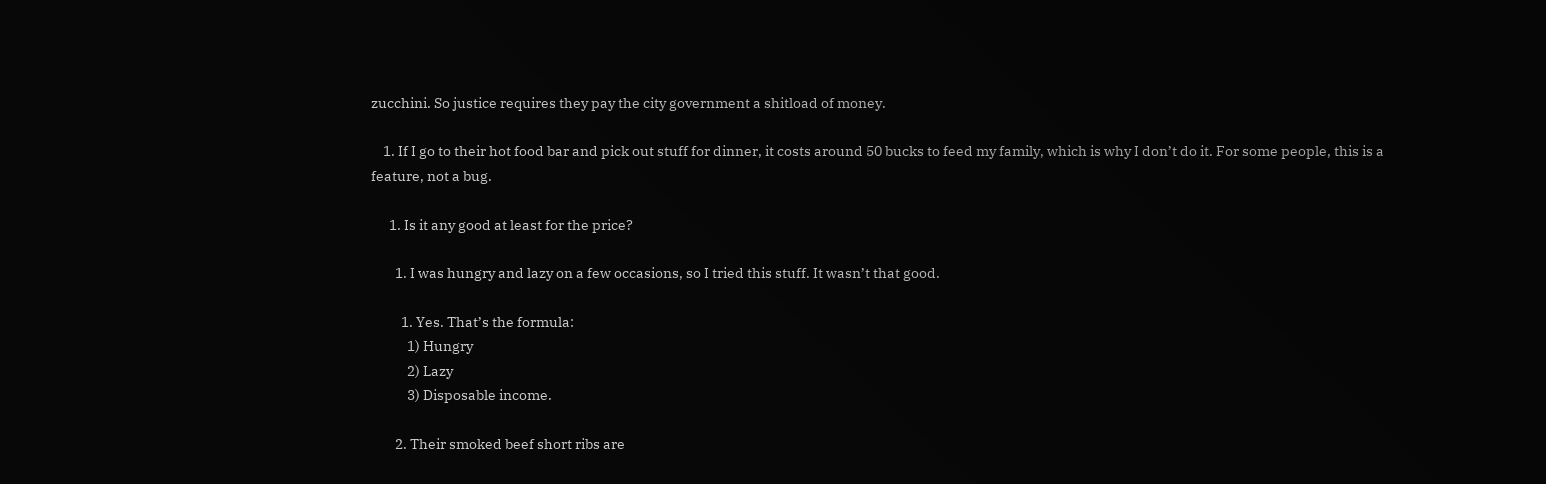zucchini. So justice requires they pay the city government a shitload of money.

    1. If I go to their hot food bar and pick out stuff for dinner, it costs around 50 bucks to feed my family, which is why I don’t do it. For some people, this is a feature, not a bug.

      1. Is it any good at least for the price?

        1. I was hungry and lazy on a few occasions, so I tried this stuff. It wasn’t that good.

          1. Yes. That’s the formula:
            1) Hungry
            2) Lazy
            3) Disposable income.

        2. Their smoked beef short ribs are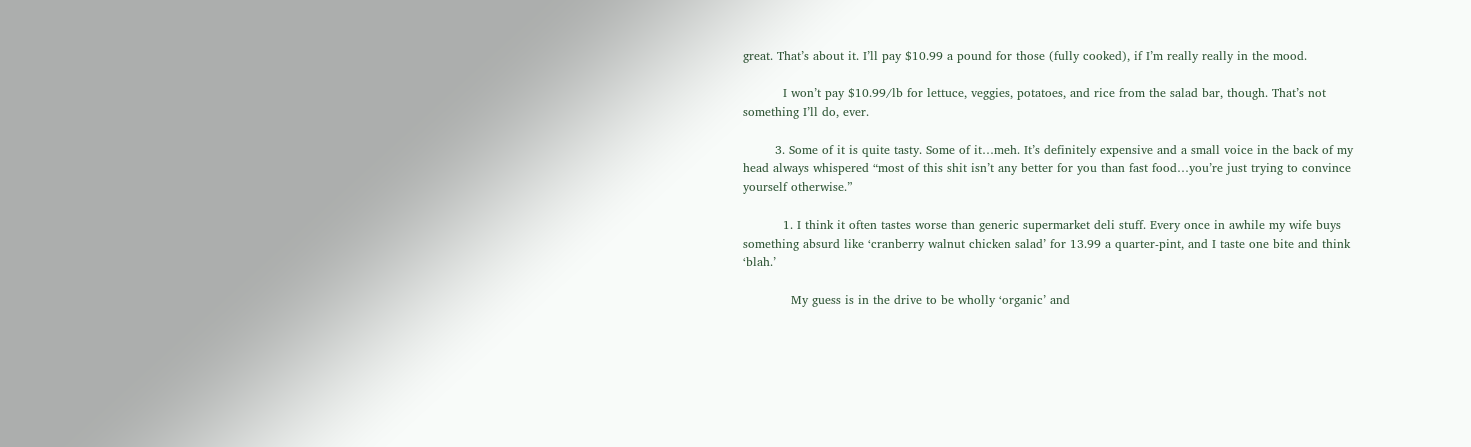great. That’s about it. I’ll pay $10.99 a pound for those (fully cooked), if I’m really really in the mood.

          I won’t pay $10.99/lb for lettuce, veggies, potatoes, and rice from the salad bar, though. That’s not something I’ll do, ever.

        3. Some of it is quite tasty. Some of it…meh. It’s definitely expensive and a small voice in the back of my head always whispered “most of this shit isn’t any better for you than fast food…you’re just trying to convince yourself otherwise.”

          1. I think it often tastes worse than generic supermarket deli stuff. Every once in awhile my wife buys something absurd like ‘cranberry walnut chicken salad’ for 13.99 a quarter-pint, and I taste one bite and think ‘blah.’

            My guess is in the drive to be wholly ‘organic’ and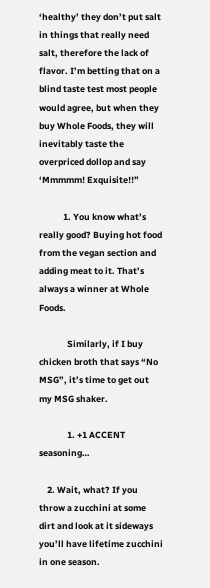‘healthy’ they don’t put salt in things that really need salt, therefore the lack of flavor. I’m betting that on a blind taste test most people would agree, but when they buy Whole Foods, they will inevitably taste the overpriced dollop and say ‘Mmmmm! Exquisite!!”

            1. You know what’s really good? Buying hot food from the vegan section and adding meat to it. That’s always a winner at Whole Foods.

              Similarly, if I buy chicken broth that says “No MSG”, it’s time to get out my MSG shaker.

              1. +1 ACCENT seasoning…

    2. Wait, what? If you throw a zucchini at some dirt and look at it sideways you’ll have lifetime zucchini in one season.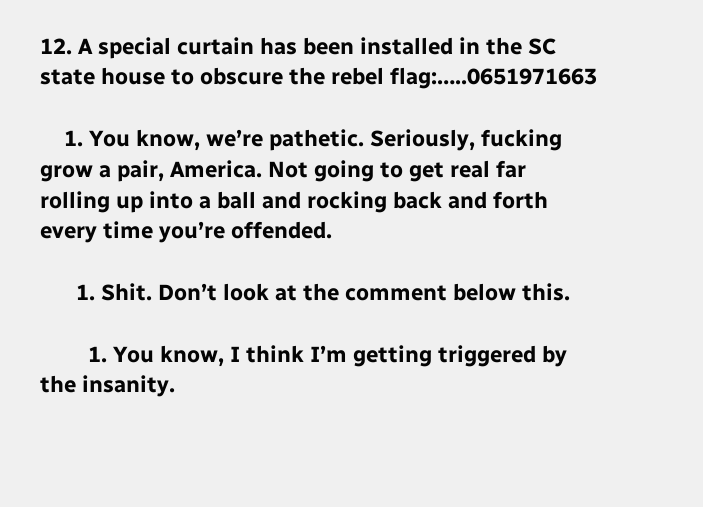12. A special curtain has been installed in the SC state house to obscure the rebel flag:…..0651971663

    1. You know, we’re pathetic. Seriously, fucking grow a pair, America. Not going to get real far rolling up into a ball and rocking back and forth every time you’re offended.

      1. Shit. Don’t look at the comment below this.

        1. You know, I think I’m getting triggered by the insanity.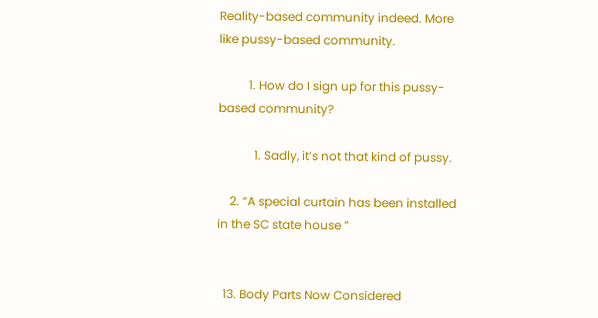Reality-based community indeed. More like pussy-based community.

          1. How do I sign up for this pussy-based community?

            1. Sadly, it’s not that kind of pussy.

    2. “A special curtain has been installed in the SC state house ”


  13. Body Parts Now Considered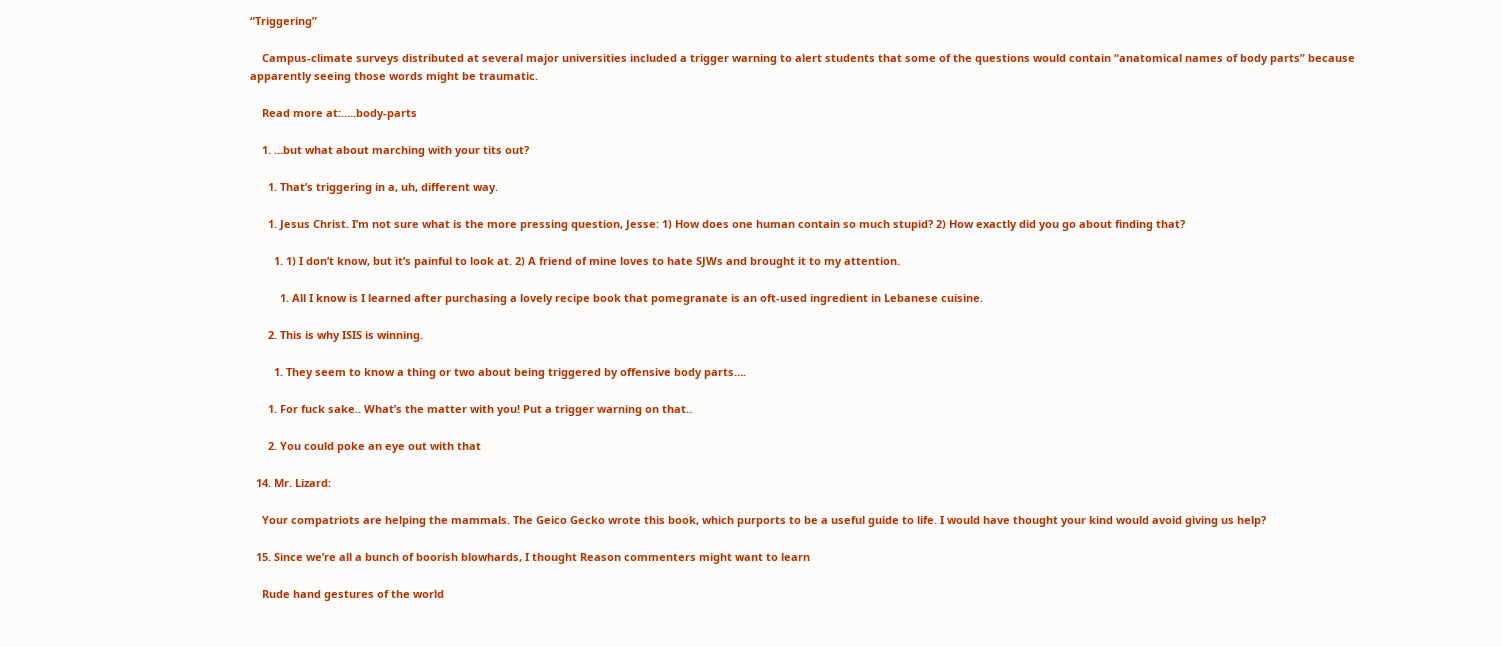“Triggering”

    Campus-climate surveys distributed at several major universities included a trigger warning to alert students that some of the questions would contain “anatomical names of body parts” because apparently seeing those words might be traumatic.

    Read more at:…..body-parts

    1. …but what about marching with your tits out?

      1. That’s triggering in a, uh, different way.

      1. Jesus Christ. I’m not sure what is the more pressing question, Jesse: 1) How does one human contain so much stupid? 2) How exactly did you go about finding that?

        1. 1) I don’t know, but it’s painful to look at. 2) A friend of mine loves to hate SJWs and brought it to my attention.

          1. All I know is I learned after purchasing a lovely recipe book that pomegranate is an oft-used ingredient in Lebanese cuisine.

      2. This is why ISIS is winning.

        1. They seem to know a thing or two about being triggered by offensive body parts….

      1. For fuck sake.. What’s the matter with you! Put a trigger warning on that..

      2. You could poke an eye out with that

  14. Mr. Lizard:

    Your compatriots are helping the mammals. The Geico Gecko wrote this book, which purports to be a useful guide to life. I would have thought your kind would avoid giving us help?

  15. Since we’re all a bunch of boorish blowhards, I thought Reason commenters might want to learn

    Rude hand gestures of the world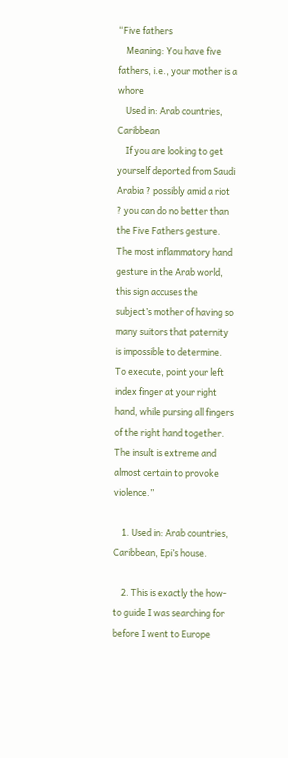“Five fathers
    Meaning: You have five fathers, i.e., your mother is a whore
    Used in: Arab countries, Caribbean
    If you are looking to get yourself deported from Saudi Arabia ? possibly amid a riot ? you can do no better than the Five Fathers gesture. The most inflammatory hand gesture in the Arab world, this sign accuses the subject’s mother of having so many suitors that paternity is impossible to determine. To execute, point your left index finger at your right hand, while pursing all fingers of the right hand together. The insult is extreme and almost certain to provoke violence.”

    1. Used in: Arab countries, Caribbean, Epi’s house.

    2. This is exactly the how-to guide I was searching for before I went to Europe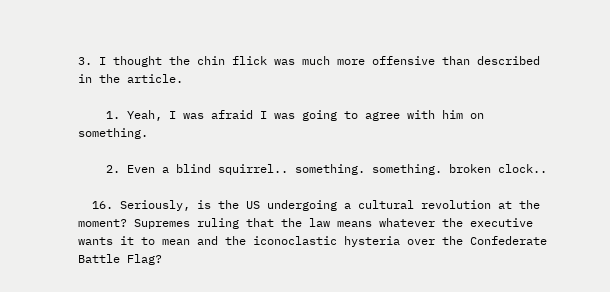3. I thought the chin flick was much more offensive than described in the article.

    1. Yeah, I was afraid I was going to agree with him on something.

    2. Even a blind squirrel.. something. something. broken clock..

  16. Seriously, is the US undergoing a cultural revolution at the moment? Supremes ruling that the law means whatever the executive wants it to mean and the iconoclastic hysteria over the Confederate Battle Flag?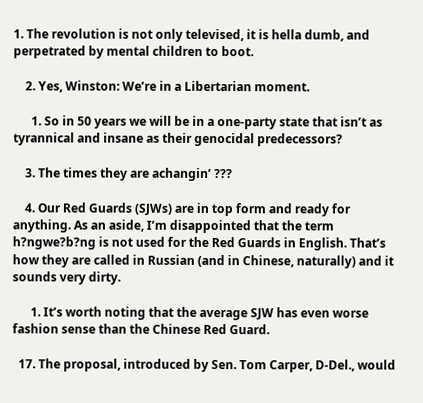1. The revolution is not only televised, it is hella dumb, and perpetrated by mental children to boot.

    2. Yes, Winston: We’re in a Libertarian moment.

      1. So in 50 years we will be in a one-party state that isn’t as tyrannical and insane as their genocidal predecessors?

    3. The times they are achangin’ ???

    4. Our Red Guards (SJWs) are in top form and ready for anything. As an aside, I’m disappointed that the term h?ngwe?b?ng is not used for the Red Guards in English. That’s how they are called in Russian (and in Chinese, naturally) and it sounds very dirty.

      1. It’s worth noting that the average SJW has even worse fashion sense than the Chinese Red Guard.

  17. The proposal, introduced by Sen. Tom Carper, D-Del., would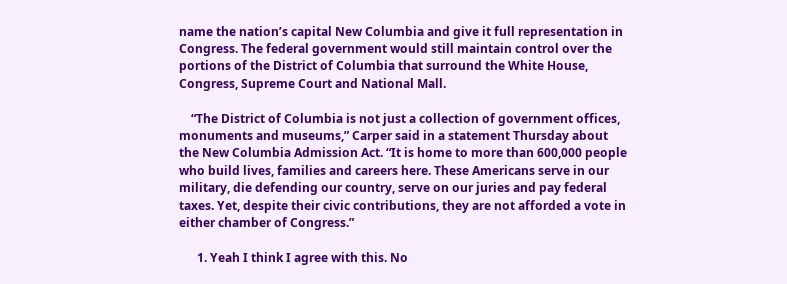name the nation’s capital New Columbia and give it full representation in Congress. The federal government would still maintain control over the portions of the District of Columbia that surround the White House, Congress, Supreme Court and National Mall.

    “The District of Columbia is not just a collection of government offices, monuments and museums,” Carper said in a statement Thursday about the New Columbia Admission Act. “It is home to more than 600,000 people who build lives, families and careers here. These Americans serve in our military, die defending our country, serve on our juries and pay federal taxes. Yet, despite their civic contributions, they are not afforded a vote in either chamber of Congress.”

      1. Yeah I think I agree with this. No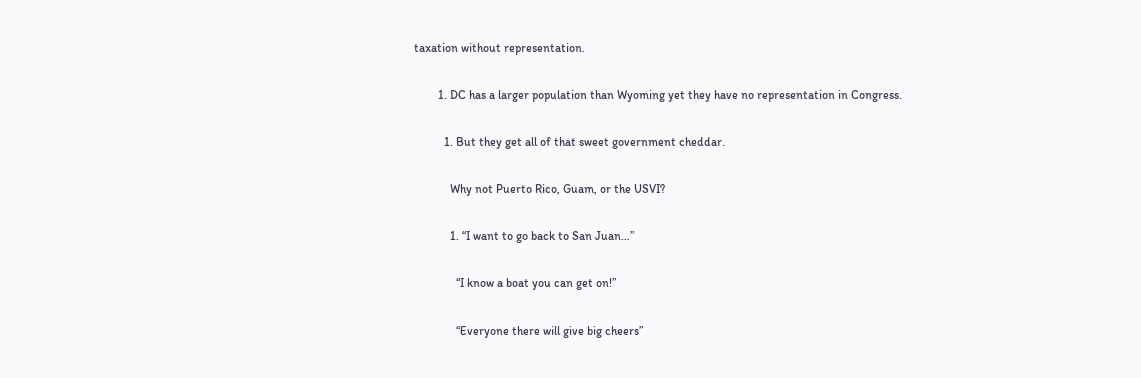taxation without representation.

        1. DC has a larger population than Wyoming yet they have no representation in Congress.

          1. But they get all of that sweet government cheddar.

            Why not Puerto Rico, Guam, or the USVI?

            1. “I want to go back to San Juan…”

              “I know a boat you can get on!”

              “Everyone there will give big cheers”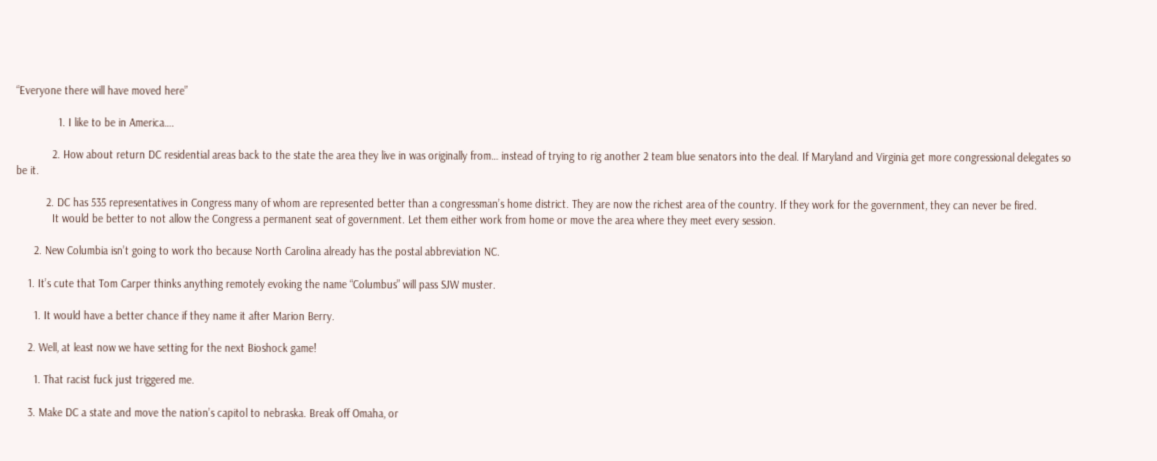“Everyone there will have moved here”

              1. I like to be in America….

            2. How about return DC residential areas back to the state the area they live in was originally from… instead of trying to rig another 2 team blue senators into the deal. If Maryland and Virginia get more congressional delegates so be it.

          2. DC has 535 representatives in Congress many of whom are represented better than a congressman’s home district. They are now the richest area of the country. If they work for the government, they can never be fired.
            It would be better to not allow the Congress a permanent seat of government. Let them either work from home or move the area where they meet every session.

      2. New Columbia isn’t going to work tho because North Carolina already has the postal abbreviation NC.

    1. It’s cute that Tom Carper thinks anything remotely evoking the name “Columbus” will pass SJW muster.

      1. It would have a better chance if they name it after Marion Berry.

    2. Well, at least now we have setting for the next Bioshock game!

      1. That racist fuck just triggered me.

    3. Make DC a state and move the nation’s capitol to nebraska. Break off Omaha, or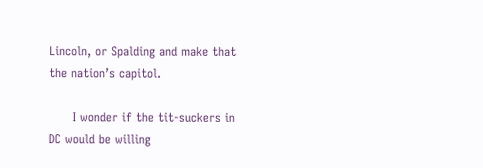Lincoln, or Spalding and make that the nation’s capitol.

      I wonder if the tit-suckers in DC would be willing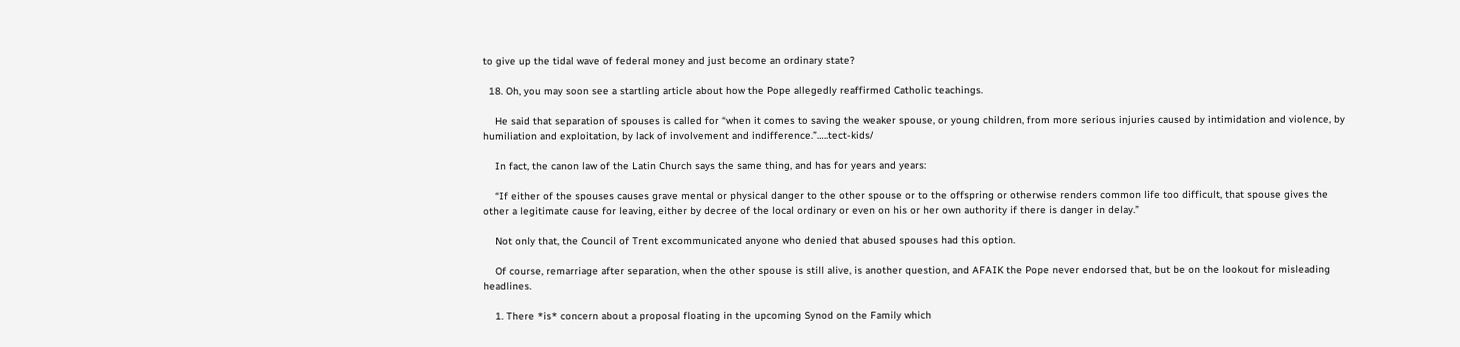to give up the tidal wave of federal money and just become an ordinary state?

  18. Oh, you may soon see a startling article about how the Pope allegedly reaffirmed Catholic teachings.

    He said that separation of spouses is called for “when it comes to saving the weaker spouse, or young children, from more serious injuries caused by intimidation and violence, by humiliation and exploitation, by lack of involvement and indifference.”…..tect-kids/

    In fact, the canon law of the Latin Church says the same thing, and has for years and years:

    “If either of the spouses causes grave mental or physical danger to the other spouse or to the offspring or otherwise renders common life too difficult, that spouse gives the other a legitimate cause for leaving, either by decree of the local ordinary or even on his or her own authority if there is danger in delay.”

    Not only that, the Council of Trent excommunicated anyone who denied that abused spouses had this option.

    Of course, remarriage after separation, when the other spouse is still alive, is another question, and AFAIK the Pope never endorsed that, but be on the lookout for misleading headlines.

    1. There *is* concern about a proposal floating in the upcoming Synod on the Family which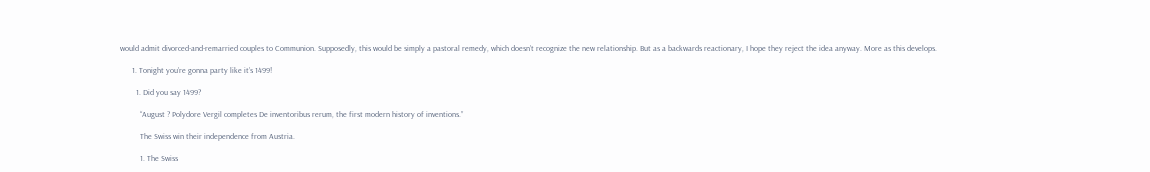would admit divorced-and-remarried couples to Communion. Supposedly, this would be simply a pastoral remedy, which doesn’t recognize the new relationship. But as a backwards reactionary, I hope they reject the idea anyway. More as this develops.

      1. Tonight you’re gonna party like it’s 1499!

        1. Did you say 1499?

          “August ? Polydore Vergil completes De inventoribus rerum, the first modern history of inventions.”

          The Swiss win their independence from Austria.

          1. The Swiss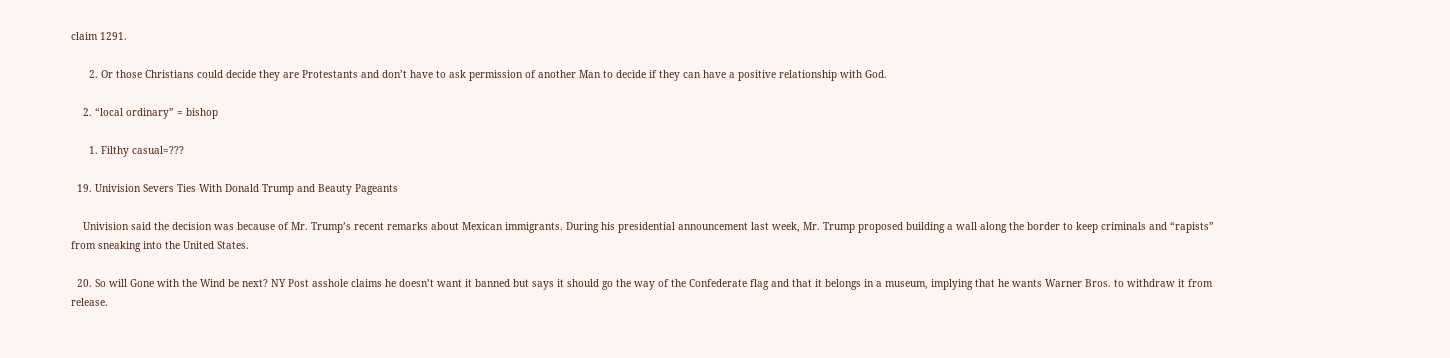claim 1291.

      2. Or those Christians could decide they are Protestants and don’t have to ask permission of another Man to decide if they can have a positive relationship with God.

    2. “local ordinary” = bishop

      1. Filthy casual=???

  19. Univision Severs Ties With Donald Trump and Beauty Pageants

    Univision said the decision was because of Mr. Trump’s recent remarks about Mexican immigrants. During his presidential announcement last week, Mr. Trump proposed building a wall along the border to keep criminals and “rapists” from sneaking into the United States.

  20. So will Gone with the Wind be next? NY Post asshole claims he doesn’t want it banned but says it should go the way of the Confederate flag and that it belongs in a museum, implying that he wants Warner Bros. to withdraw it from release.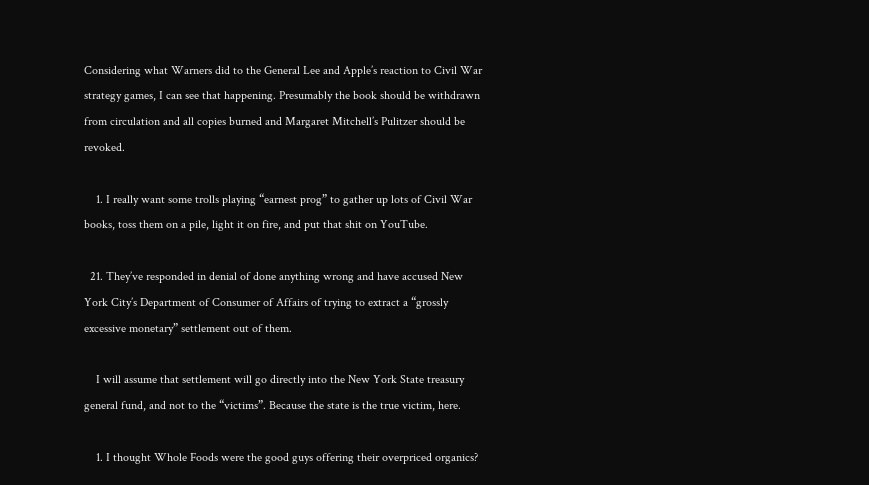Considering what Warners did to the General Lee and Apple’s reaction to Civil War strategy games, I can see that happening. Presumably the book should be withdrawn from circulation and all copies burned and Margaret Mitchell’s Pulitzer should be revoked.

    1. I really want some trolls playing “earnest prog” to gather up lots of Civil War books, toss them on a pile, light it on fire, and put that shit on YouTube.

  21. They’ve responded in denial of done anything wrong and have accused New York City’s Department of Consumer of Affairs of trying to extract a “grossly excessive monetary” settlement out of them.

    I will assume that settlement will go directly into the New York State treasury general fund, and not to the “victims”. Because the state is the true victim, here.

    1. I thought Whole Foods were the good guys offering their overpriced organics?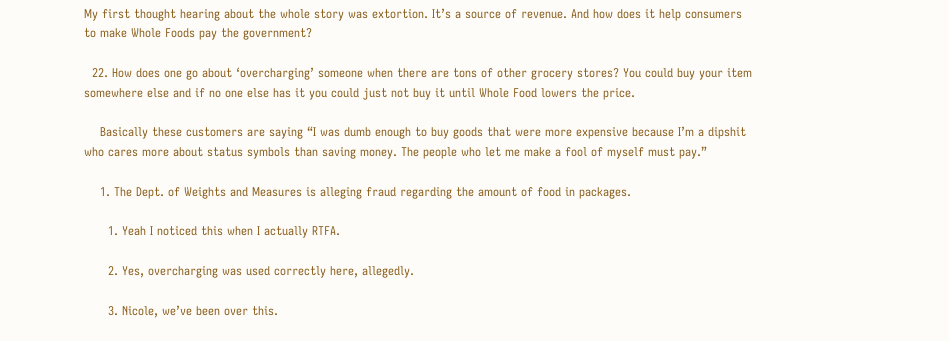My first thought hearing about the whole story was extortion. It’s a source of revenue. And how does it help consumers to make Whole Foods pay the government?

  22. How does one go about ‘overcharging’ someone when there are tons of other grocery stores? You could buy your item somewhere else and if no one else has it you could just not buy it until Whole Food lowers the price.

    Basically these customers are saying “I was dumb enough to buy goods that were more expensive because I’m a dipshit who cares more about status symbols than saving money. The people who let me make a fool of myself must pay.”

    1. The Dept. of Weights and Measures is alleging fraud regarding the amount of food in packages.

      1. Yeah I noticed this when I actually RTFA.

      2. Yes, overcharging was used correctly here, allegedly.

      3. Nicole, we’ve been over this.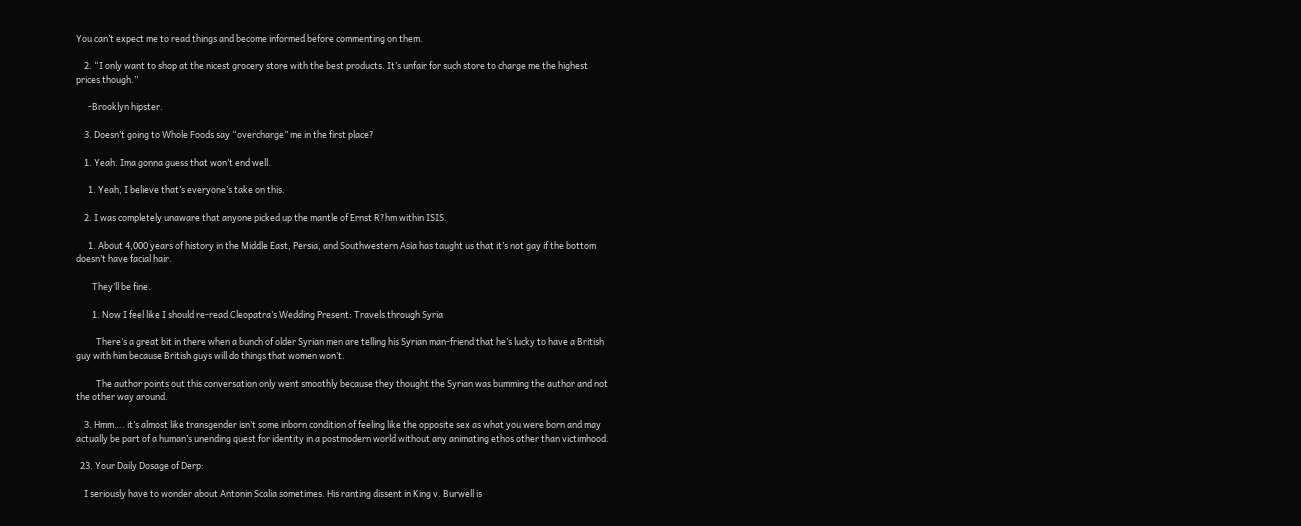You can’t expect me to read things and become informed before commenting on them.

    2. “I only want to shop at the nicest grocery store with the best products. It’s unfair for such store to charge me the highest prices though.”

      -Brooklyn hipster.

    3. Doesn’t going to Whole Foods say “overcharge” me in the first place?

    1. Yeah. Ima gonna guess that won’t end well.

      1. Yeah, I believe that’s everyone’s take on this.

    2. I was completely unaware that anyone picked up the mantle of Ernst R?hm within ISIS.

      1. About 4,000 years of history in the Middle East, Persia, and Southwestern Asia has taught us that it’s not gay if the bottom doesn’t have facial hair.

        They’ll be fine.

        1. Now I feel like I should re-read Cleopatra’s Wedding Present: Travels through Syria

          There’s a great bit in there when a bunch of older Syrian men are telling his Syrian man-friend that he’s lucky to have a British guy with him because British guys will do things that women won’t.

          The author points out this conversation only went smoothly because they thought the Syrian was bumming the author and not the other way around.

    3. Hmm…. it’s almost like transgender isn’t some inborn condition of feeling like the opposite sex as what you were born and may actually be part of a human’s unending quest for identity in a postmodern world without any animating ethos other than victimhood.

  23. Your Daily Dosage of Derp:

    I seriously have to wonder about Antonin Scalia sometimes. His ranting dissent in King v. Burwell is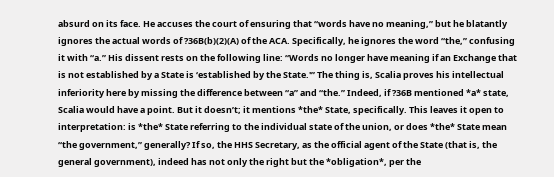absurd on its face. He accuses the court of ensuring that “words have no meaning,” but he blatantly ignores the actual words of ?36B(b)(2)(A) of the ACA. Specifically, he ignores the word “the,” confusing it with “a.” His dissent rests on the following line: “Words no longer have meaning if an Exchange that is not established by a State is ‘established by the State.'” The thing is, Scalia proves his intellectual inferiority here by missing the difference between “a” and “the.” Indeed, if ?36B mentioned *a* state, Scalia would have a point. But it doesn’t; it mentions *the* State, specifically. This leaves it open to interpretation: is *the* State referring to the individual state of the union, or does *the* State mean “the government,” generally? If so, the HHS Secretary, as the official agent of the State (that is, the general government), indeed has not only the right but the *obligation*, per the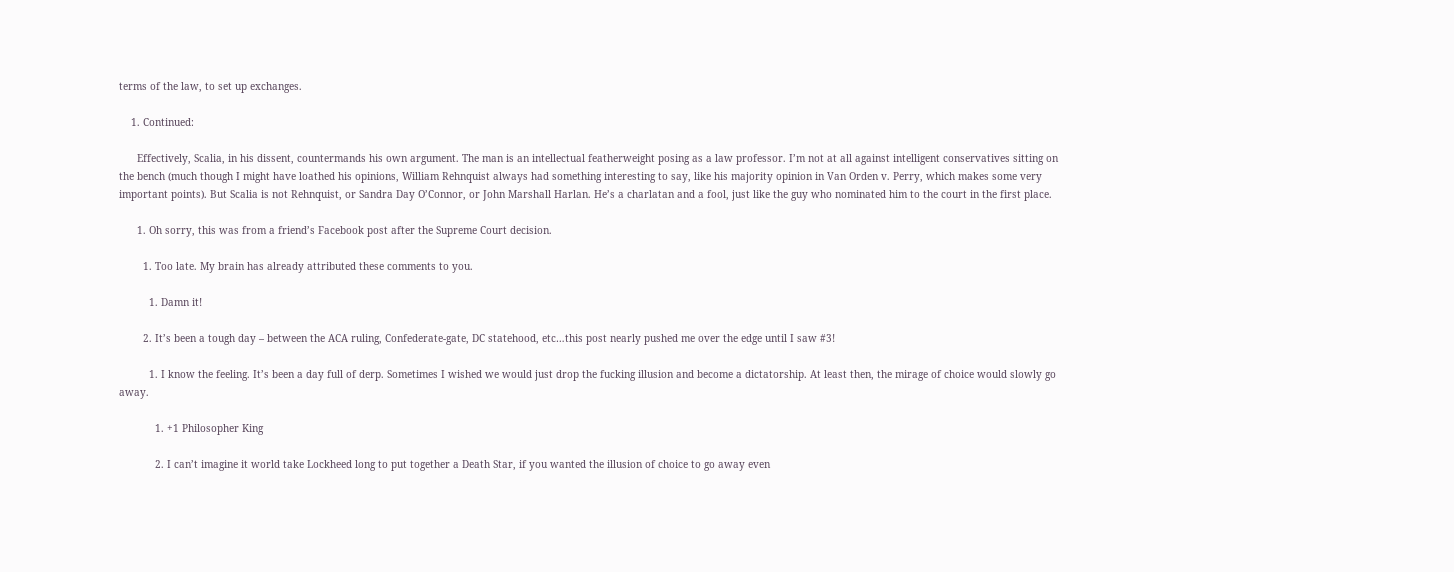terms of the law, to set up exchanges.

    1. Continued:

      Effectively, Scalia, in his dissent, countermands his own argument. The man is an intellectual featherweight posing as a law professor. I’m not at all against intelligent conservatives sitting on the bench (much though I might have loathed his opinions, William Rehnquist always had something interesting to say, like his majority opinion in Van Orden v. Perry, which makes some very important points). But Scalia is not Rehnquist, or Sandra Day O’Connor, or John Marshall Harlan. He’s a charlatan and a fool, just like the guy who nominated him to the court in the first place.

      1. Oh sorry, this was from a friend’s Facebook post after the Supreme Court decision.

        1. Too late. My brain has already attributed these comments to you.

          1. Damn it!

        2. It’s been a tough day – between the ACA ruling, Confederate-gate, DC statehood, etc…this post nearly pushed me over the edge until I saw #3!

          1. I know the feeling. It’s been a day full of derp. Sometimes I wished we would just drop the fucking illusion and become a dictatorship. At least then, the mirage of choice would slowly go away.

            1. +1 Philosopher King

            2. I can’t imagine it world take Lockheed long to put together a Death Star, if you wanted the illusion of choice to go away even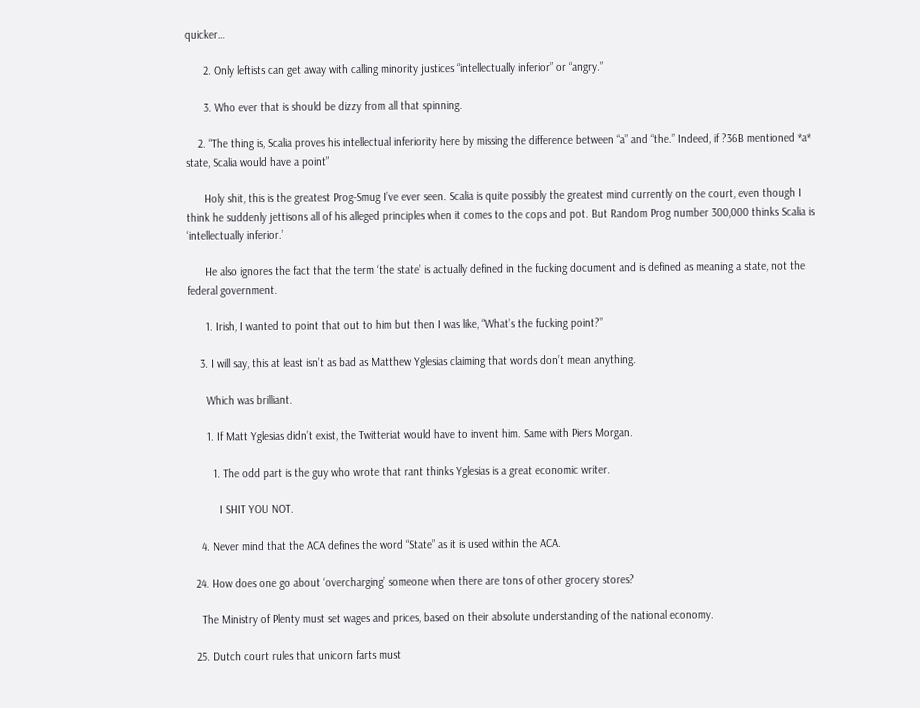quicker…

      2. Only leftists can get away with calling minority justices “intellectually inferior” or “angry.”

      3. Who ever that is should be dizzy from all that spinning.

    2. “The thing is, Scalia proves his intellectual inferiority here by missing the difference between “a” and “the.” Indeed, if ?36B mentioned *a* state, Scalia would have a point”

      Holy shit, this is the greatest Prog-Smug I’ve ever seen. Scalia is quite possibly the greatest mind currently on the court, even though I think he suddenly jettisons all of his alleged principles when it comes to the cops and pot. But Random Prog number 300,000 thinks Scalia is ‘intellectually inferior.’

      He also ignores the fact that the term ‘the state’ is actually defined in the fucking document and is defined as meaning a state, not the federal government.

      1. Irish, I wanted to point that out to him but then I was like, “What’s the fucking point?”

    3. I will say, this at least isn’t as bad as Matthew Yglesias claiming that words don’t mean anything.

      Which was brilliant.

      1. If Matt Yglesias didn’t exist, the Twitteriat would have to invent him. Same with Piers Morgan.

        1. The odd part is the guy who wrote that rant thinks Yglesias is a great economic writer.

          I SHIT YOU NOT.

    4. Never mind that the ACA defines the word “State” as it is used within the ACA.

  24. How does one go about ‘overcharging’ someone when there are tons of other grocery stores?

    The Ministry of Plenty must set wages and prices, based on their absolute understanding of the national economy.

  25. Dutch court rules that unicorn farts must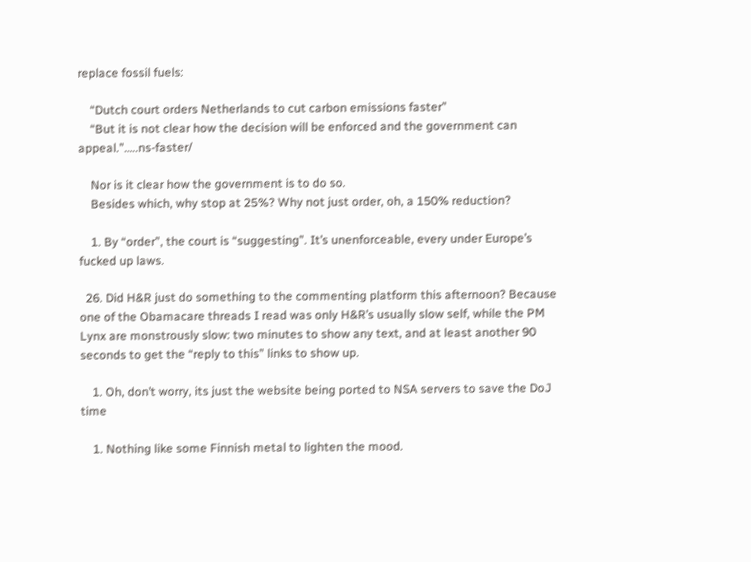replace fossil fuels:

    “Dutch court orders Netherlands to cut carbon emissions faster”
    “But it is not clear how the decision will be enforced and the government can appeal.”…..ns-faster/

    Nor is it clear how the government is to do so.
    Besides which, why stop at 25%? Why not just order, oh, a 150% reduction?

    1. By “order”, the court is “suggesting”. It’s unenforceable, every under Europe’s fucked up laws.

  26. Did H&R just do something to the commenting platform this afternoon? Because one of the Obamacare threads I read was only H&R’s usually slow self, while the PM Lynx are monstrously slow: two minutes to show any text, and at least another 90 seconds to get the “reply to this” links to show up.

    1. Oh, don’t worry, its just the website being ported to NSA servers to save the DoJ time

    1. Nothing like some Finnish metal to lighten the mood.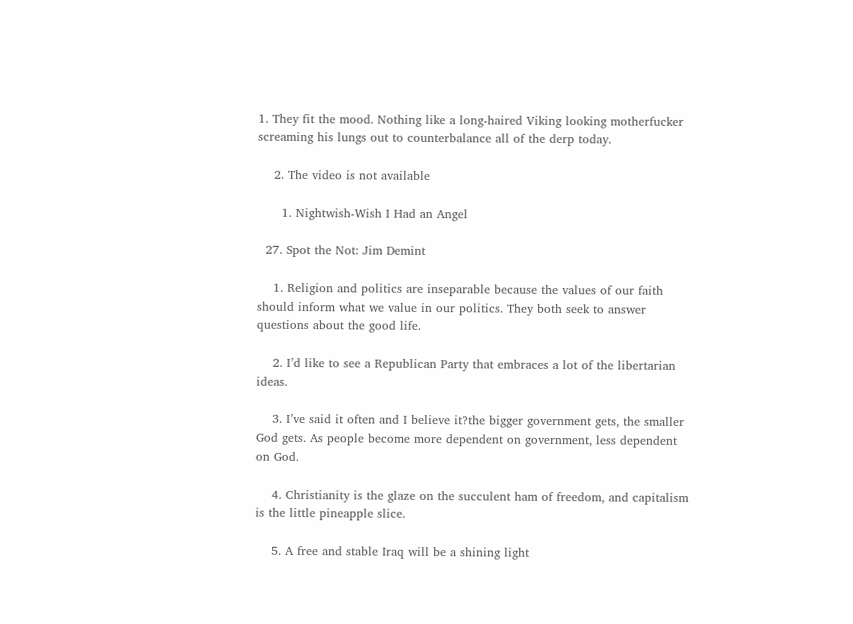1. They fit the mood. Nothing like a long-haired Viking looking motherfucker screaming his lungs out to counterbalance all of the derp today.

    2. The video is not available

      1. Nightwish-Wish I Had an Angel

  27. Spot the Not: Jim Demint

    1. Religion and politics are inseparable because the values of our faith should inform what we value in our politics. They both seek to answer questions about the good life.

    2. I’d like to see a Republican Party that embraces a lot of the libertarian ideas.

    3. I’ve said it often and I believe it?the bigger government gets, the smaller God gets. As people become more dependent on government, less dependent on God.

    4. Christianity is the glaze on the succulent ham of freedom, and capitalism is the little pineapple slice.

    5. A free and stable Iraq will be a shining light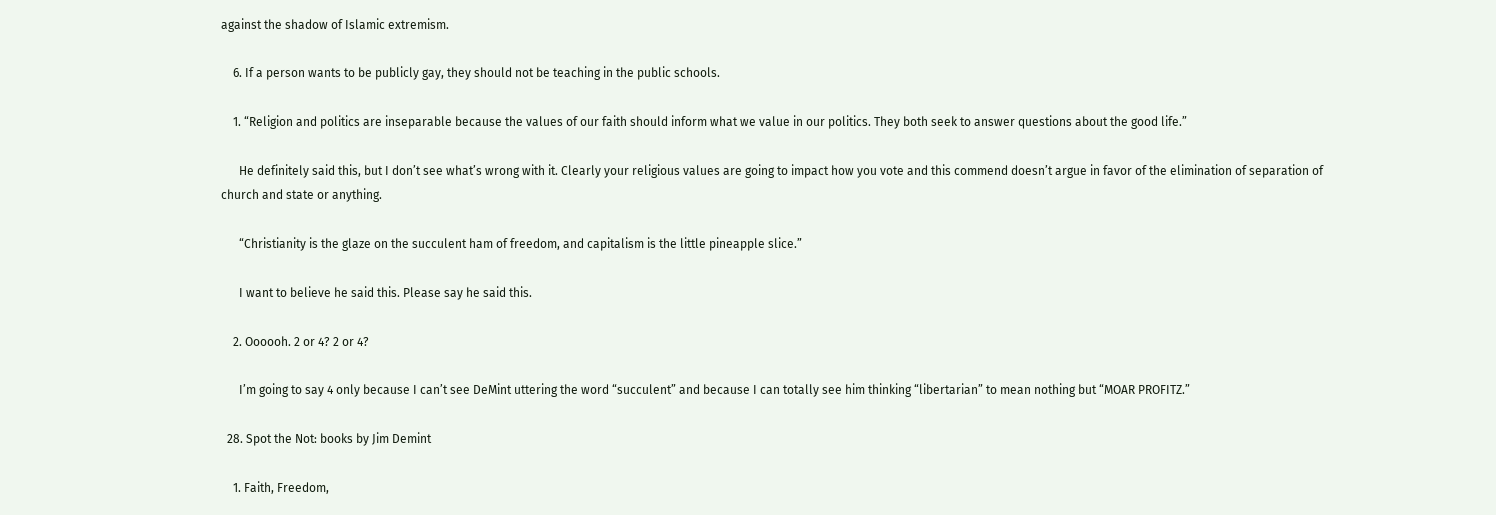against the shadow of Islamic extremism.

    6. If a person wants to be publicly gay, they should not be teaching in the public schools.

    1. “Religion and politics are inseparable because the values of our faith should inform what we value in our politics. They both seek to answer questions about the good life.”

      He definitely said this, but I don’t see what’s wrong with it. Clearly your religious values are going to impact how you vote and this commend doesn’t argue in favor of the elimination of separation of church and state or anything.

      “Christianity is the glaze on the succulent ham of freedom, and capitalism is the little pineapple slice.”

      I want to believe he said this. Please say he said this.

    2. Oooooh. 2 or 4? 2 or 4?

      I’m going to say 4 only because I can’t see DeMint uttering the word “succulent” and because I can totally see him thinking “libertarian” to mean nothing but “MOAR PROFITZ.”

  28. Spot the Not: books by Jim Demint

    1. Faith, Freedom,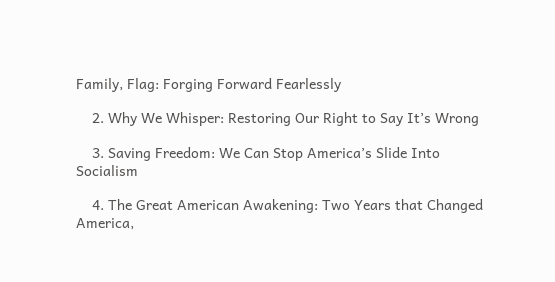Family, Flag: Forging Forward Fearlessly

    2. Why We Whisper: Restoring Our Right to Say It’s Wrong

    3. Saving Freedom: We Can Stop America’s Slide Into Socialism

    4. The Great American Awakening: Two Years that Changed America,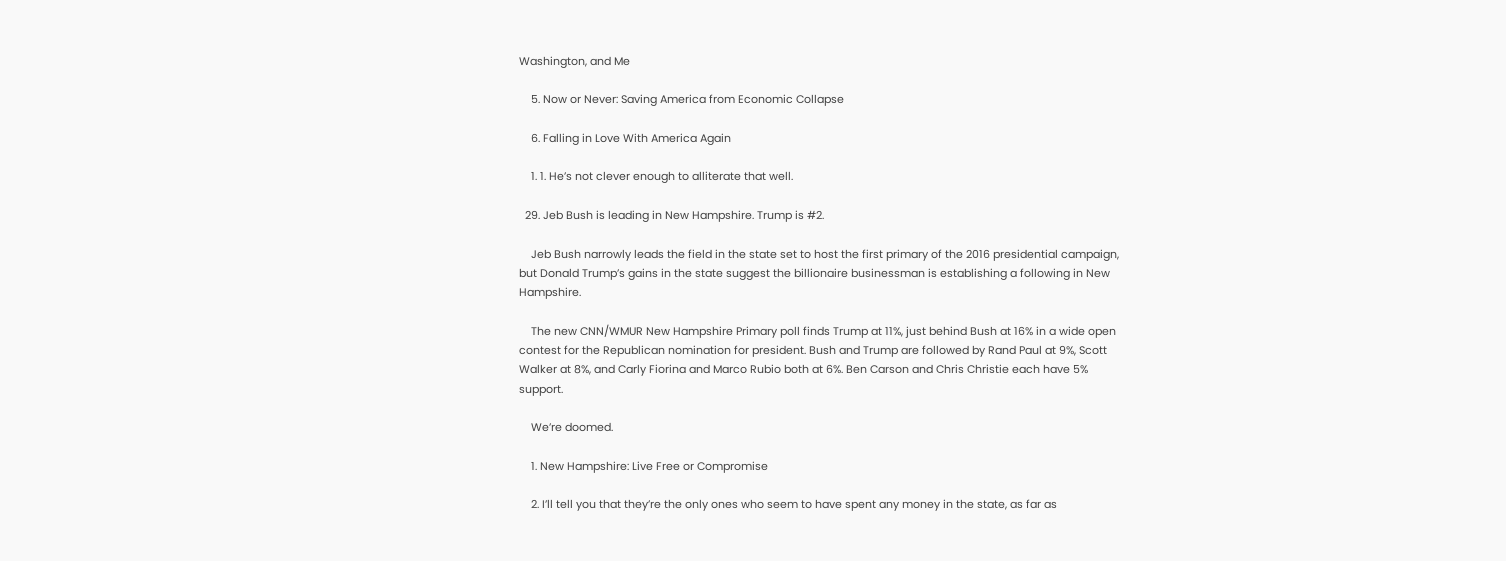Washington, and Me

    5. Now or Never: Saving America from Economic Collapse

    6. Falling in Love With America Again

    1. 1. He’s not clever enough to alliterate that well.

  29. Jeb Bush is leading in New Hampshire. Trump is #2.

    Jeb Bush narrowly leads the field in the state set to host the first primary of the 2016 presidential campaign, but Donald Trump’s gains in the state suggest the billionaire businessman is establishing a following in New Hampshire.

    The new CNN/WMUR New Hampshire Primary poll finds Trump at 11%, just behind Bush at 16% in a wide open contest for the Republican nomination for president. Bush and Trump are followed by Rand Paul at 9%, Scott Walker at 8%, and Carly Fiorina and Marco Rubio both at 6%. Ben Carson and Chris Christie each have 5% support.

    We’re doomed.

    1. New Hampshire: Live Free or Compromise

    2. I’ll tell you that they’re the only ones who seem to have spent any money in the state, as far as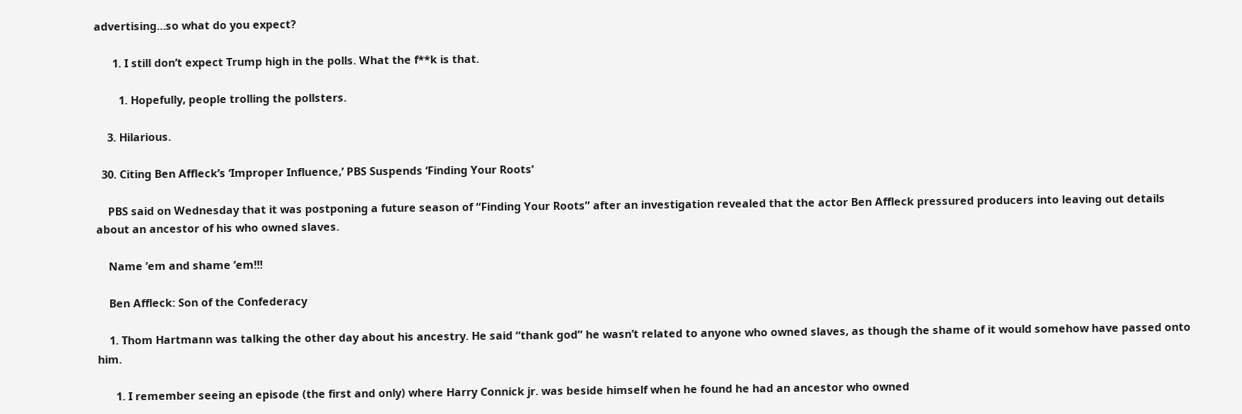advertising…so what do you expect?

      1. I still don’t expect Trump high in the polls. What the f**k is that.

        1. Hopefully, people trolling the pollsters.

    3. Hilarious.

  30. Citing Ben Affleck’s ‘Improper Influence,’ PBS Suspends ‘Finding Your Roots’

    PBS said on Wednesday that it was postponing a future season of “Finding Your Roots” after an investigation revealed that the actor Ben Affleck pressured producers into leaving out details about an ancestor of his who owned slaves.

    Name ’em and shame ’em!!!

    Ben Affleck: Son of the Confederacy

    1. Thom Hartmann was talking the other day about his ancestry. He said “thank god” he wasn’t related to anyone who owned slaves, as though the shame of it would somehow have passed onto him.

      1. I remember seeing an episode (the first and only) where Harry Connick jr. was beside himself when he found he had an ancestor who owned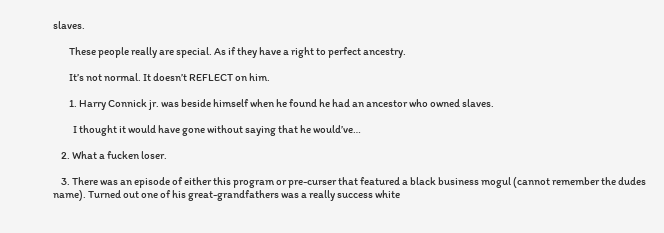slaves.

        These people really are special. As if they have a right to perfect ancestry.

        It’s not normal. It doesn’t REFLECT on him.

        1. Harry Connick jr. was beside himself when he found he had an ancestor who owned slaves.

          I thought it would have gone without saying that he would’ve…

    2. What a fucken loser.

    3. There was an episode of either this program or pre-curser that featured a black business mogul (cannot remember the dudes name). Turned out one of his great-grandfathers was a really success white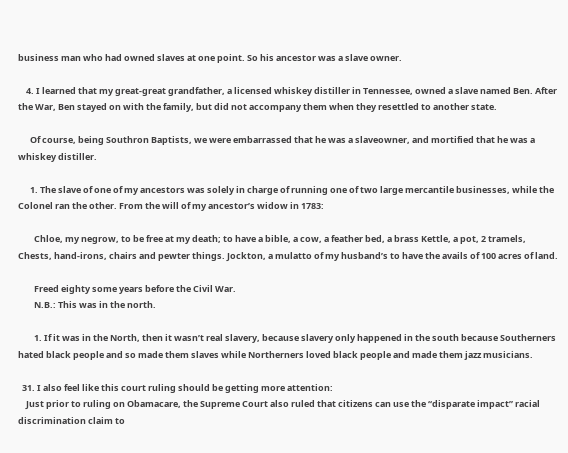business man who had owned slaves at one point. So his ancestor was a slave owner.

    4. I learned that my great-great grandfather, a licensed whiskey distiller in Tennessee, owned a slave named Ben. After the War, Ben stayed on with the family, but did not accompany them when they resettled to another state.

      Of course, being Southron Baptists, we were embarrassed that he was a slaveowner, and mortified that he was a whiskey distiller.

      1. The slave of one of my ancestors was solely in charge of running one of two large mercantile businesses, while the Colonel ran the other. From the will of my ancestor’s widow in 1783:

        Chloe, my negrow, to be free at my death; to have a bible, a cow, a feather bed, a brass Kettle, a pot, 2 tramels, Chests, hand-irons, chairs and pewter things. Jockton, a mulatto of my husband’s to have the avails of 100 acres of land.

        Freed eighty some years before the Civil War.
        N.B.: This was in the north.

        1. If it was in the North, then it wasn’t real slavery, because slavery only happened in the south because Southerners hated black people and so made them slaves while Northerners loved black people and made them jazz musicians.

  31. I also feel like this court ruling should be getting more attention:
    Just prior to ruling on Obamacare, the Supreme Court also ruled that citizens can use the “disparate impact” racial discrimination claim to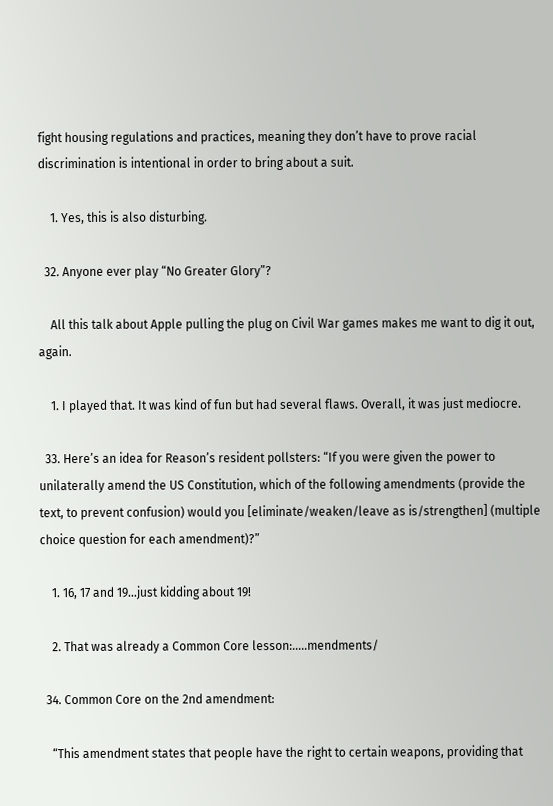fight housing regulations and practices, meaning they don’t have to prove racial discrimination is intentional in order to bring about a suit.

    1. Yes, this is also disturbing.

  32. Anyone ever play “No Greater Glory”?

    All this talk about Apple pulling the plug on Civil War games makes me want to dig it out, again.

    1. I played that. It was kind of fun but had several flaws. Overall, it was just mediocre.

  33. Here’s an idea for Reason’s resident pollsters: “If you were given the power to unilaterally amend the US Constitution, which of the following amendments (provide the text, to prevent confusion) would you [eliminate/weaken/leave as is/strengthen] (multiple choice question for each amendment)?”

    1. 16, 17 and 19…just kidding about 19!

    2. That was already a Common Core lesson:…..mendments/

  34. Common Core on the 2nd amendment:

    “This amendment states that people have the right to certain weapons, providing that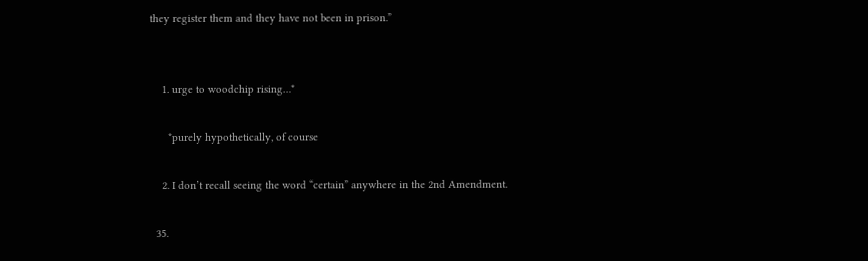they register them and they have not been in prison.”


    1. urge to woodchip rising…*

      *purely hypothetically, of course

    2. I don’t recall seeing the word “certain” anywhere in the 2nd Amendment.

  35.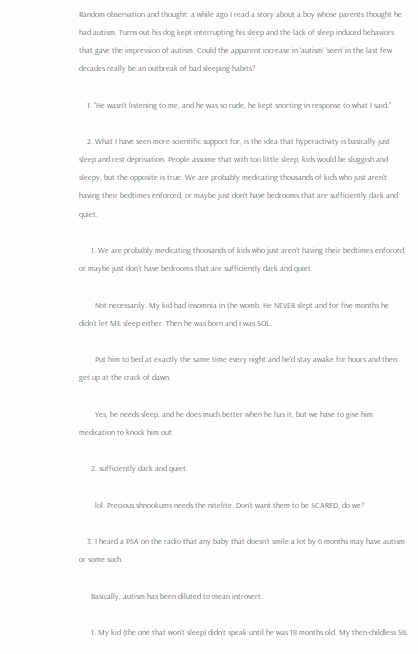Random observation and thought: a while ago I read a story about a boy whose parents thought he had autism. Turns out his dog kept interrupting his sleep and the lack of sleep induced behaviors that gave the impression of autism. Could the apparent increase in ‘autism’ ‘seen’ in the last few decades really be an outbreak of bad sleeping habits?

    1. “He wasn’t listening to me, and he was so rude, he kept snorting in response to what I said.”

    2. What I have seen more scientific support for, is the idea that hyperactivity is basically just sleep and rest deprivation. People assume that with too little sleep, kids would be sluggish and sleepy, but the opposite is true. We are probably medicating thousands of kids who just aren’t having their bedtimes enforced, or maybe just don’t have bedrooms that are sufficiently dark and quiet.

      1. We are probably medicating thousands of kids who just aren’t having their bedtimes enforced, or maybe just don’t have bedrooms that are sufficiently dark and quiet.

        Not necessarily. My kid had insomnia in the womb. He NEVER slept and for five months he didn’t let ME sleep either. Then he was born and I was SOL.

        Put him to bed at exactly the same time every night and he’d stay awake for hours and then get up at the crack of dawn.

        Yes, he needs sleep, and he does much better when he has it, but we have to give him medication to knock him out.

      2. sufficiently dark and quiet.

        lol. Precious shnookums needs the nitelite. Don’t want them to be SCARED, do we?

    3. I heard a PSA on the radio that any baby that doesn’t smile a lot by 6 months may have autism or some such.

      Basically, autism has been diluted to mean introvert.

      1. My kid (the one that won’t sleep) didn’t speak until he was 18 months old. My then-childless SIL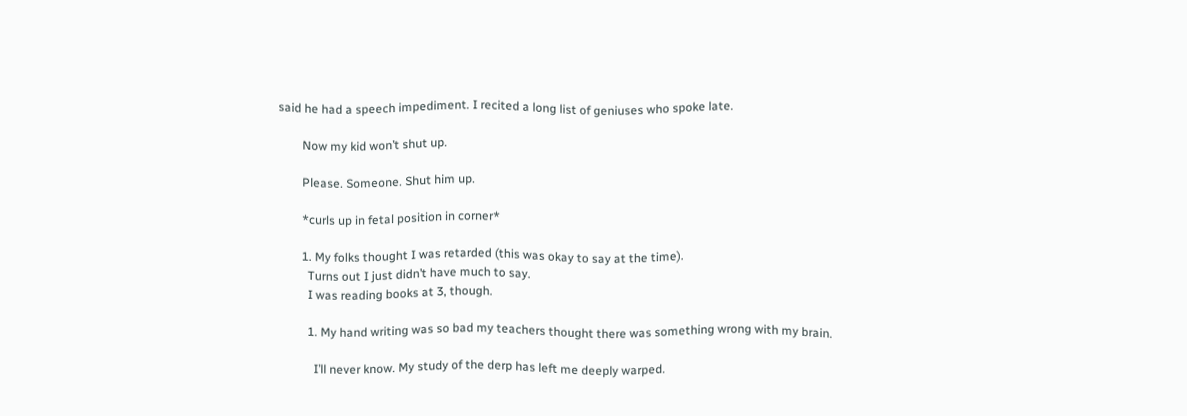said he had a speech impediment. I recited a long list of geniuses who spoke late.

        Now my kid won’t shut up.

        Please. Someone. Shut him up.

        *curls up in fetal position in corner*

        1. My folks thought I was retarded (this was okay to say at the time).
          Turns out I just didn’t have much to say.
          I was reading books at 3, though.

          1. My hand writing was so bad my teachers thought there was something wrong with my brain.

            I’ll never know. My study of the derp has left me deeply warped.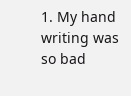1. My hand writing was so bad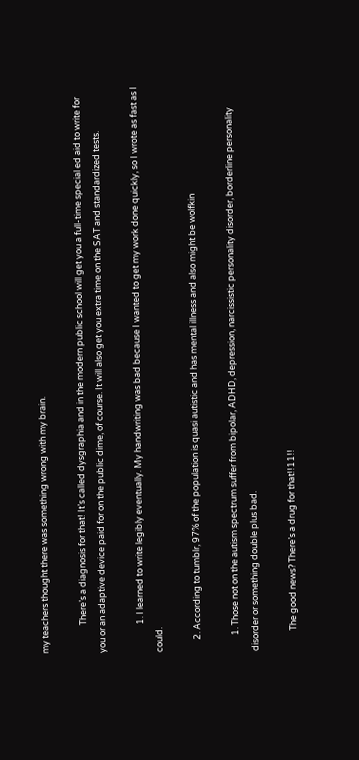my teachers thought there was something wrong with my brain.

              There’s a diagnosis for that! It’s called dysgraphia and in the modern public school will get you a full-time special ed aid to write for you or an adaptive device paid for on the public dime, of course. It will also get you extra time on the SAT and standardized tests.

              1. I learned to write legibly eventually. My handwriting was bad because I wanted to get my work done quickly, so I wrote as fast as I could.

      2. According to tumblr, 97% of the population is quasi autistic and has mental illness and also might be wolfkin

        1. Those not on the autism spectrum suffer from bipolar, ADHD, depression, narcissistic personality disorder, borderline personality disorder or something double plus bad.

          The good news? There’s a drug for that!!11!!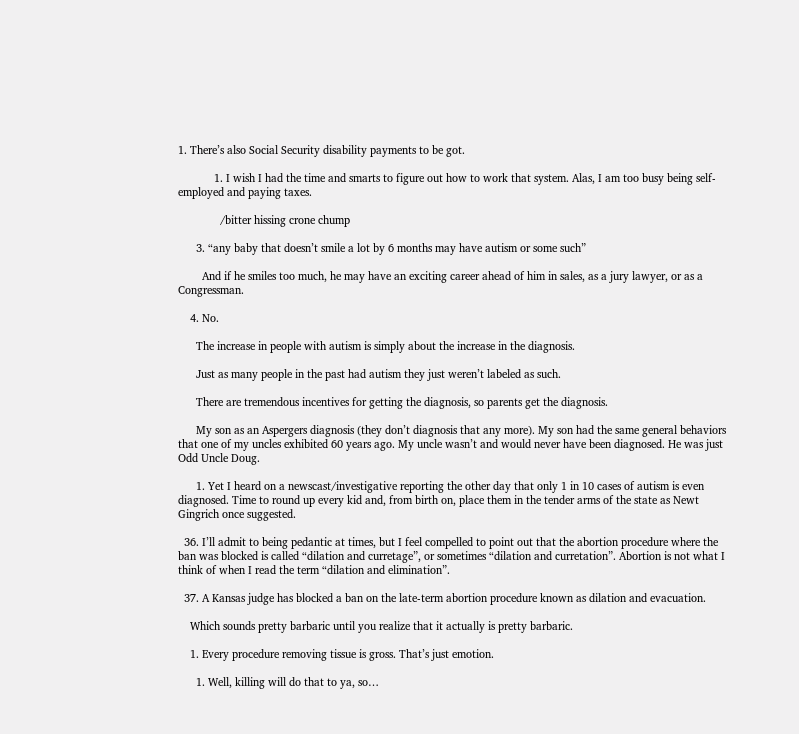1. There’s also Social Security disability payments to be got.

            1. I wish I had the time and smarts to figure out how to work that system. Alas, I am too busy being self-employed and paying taxes.

              /bitter hissing crone chump

      3. “any baby that doesn’t smile a lot by 6 months may have autism or some such”

        And if he smiles too much, he may have an exciting career ahead of him in sales, as a jury lawyer, or as a Congressman.

    4. No.

      The increase in people with autism is simply about the increase in the diagnosis.

      Just as many people in the past had autism they just weren’t labeled as such.

      There are tremendous incentives for getting the diagnosis, so parents get the diagnosis.

      My son as an Aspergers diagnosis (they don’t diagnosis that any more). My son had the same general behaviors that one of my uncles exhibited 60 years ago. My uncle wasn’t and would never have been diagnosed. He was just Odd Uncle Doug.

      1. Yet I heard on a newscast/investigative reporting the other day that only 1 in 10 cases of autism is even diagnosed. Time to round up every kid and, from birth on, place them in the tender arms of the state as Newt Gingrich once suggested.

  36. I’ll admit to being pedantic at times, but I feel compelled to point out that the abortion procedure where the ban was blocked is called “dilation and curretage”, or sometimes “dilation and curretation”. Abortion is not what I think of when I read the term “dilation and elimination”.

  37. A Kansas judge has blocked a ban on the late-term abortion procedure known as dilation and evacuation.

    Which sounds pretty barbaric until you realize that it actually is pretty barbaric.

    1. Every procedure removing tissue is gross. That’s just emotion.

      1. Well, killing will do that to ya, so…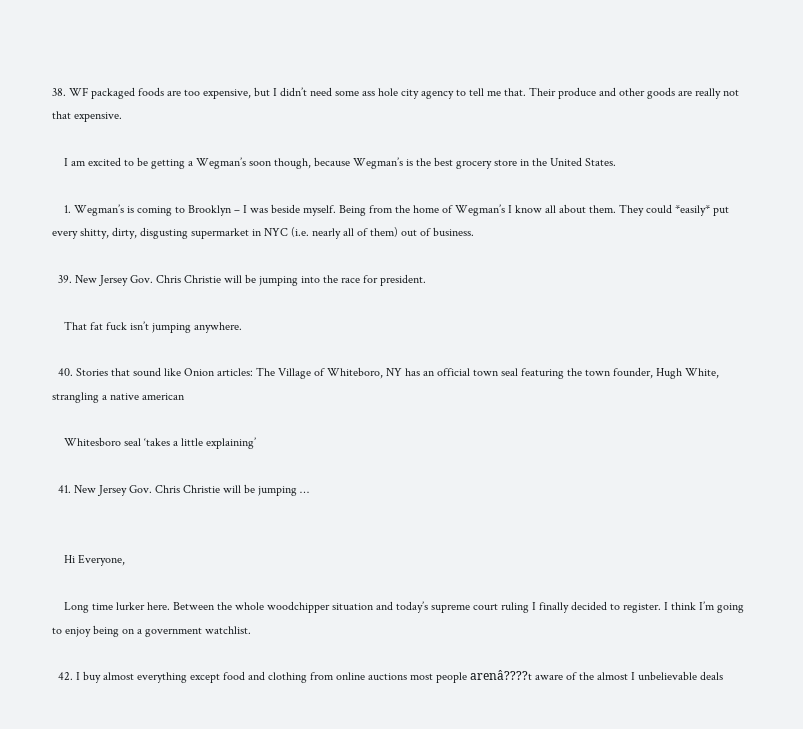38. WF packaged foods are too expensive, but I didn’t need some ass hole city agency to tell me that. Their produce and other goods are really not that expensive.

    I am excited to be getting a Wegman’s soon though, because Wegman’s is the best grocery store in the United States.

    1. Wegman’s is coming to Brooklyn – I was beside myself. Being from the home of Wegman’s I know all about them. They could *easily* put every shitty, dirty, disgusting supermarket in NYC (i.e. nearly all of them) out of business.

  39. New Jersey Gov. Chris Christie will be jumping into the race for president.

    That fat fuck isn’t jumping anywhere.

  40. Stories that sound like Onion articles: The Village of Whiteboro, NY has an official town seal featuring the town founder, Hugh White, strangling a native american

    Whitesboro seal ‘takes a little explaining’

  41. New Jersey Gov. Chris Christie will be jumping …


    Hi Everyone,

    Long time lurker here. Between the whole woodchipper situation and today’s supreme court ruling I finally decided to register. I think I’m going to enjoy being on a government watchlist.

  42. I buy almost everything except food and clothing from online auctions most people arenâ????t aware of the almost I unbelievable deals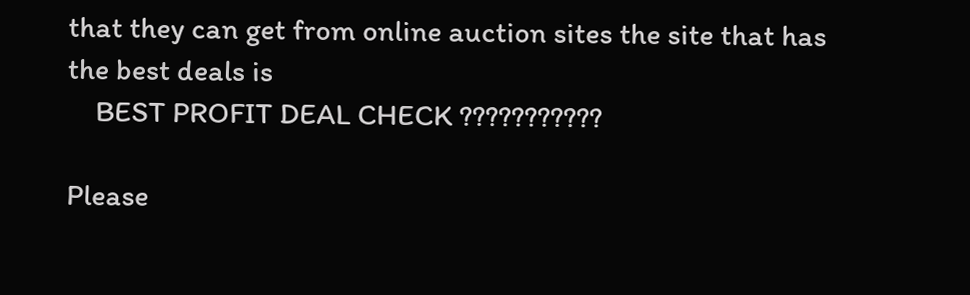that they can get from online auction sites the site that has the best deals is
    BEST PROFIT DEAL CHECK ???????????

Please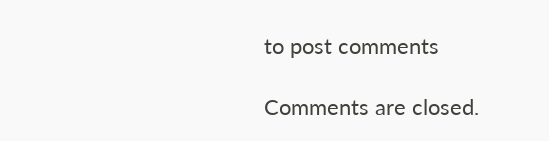to post comments

Comments are closed.